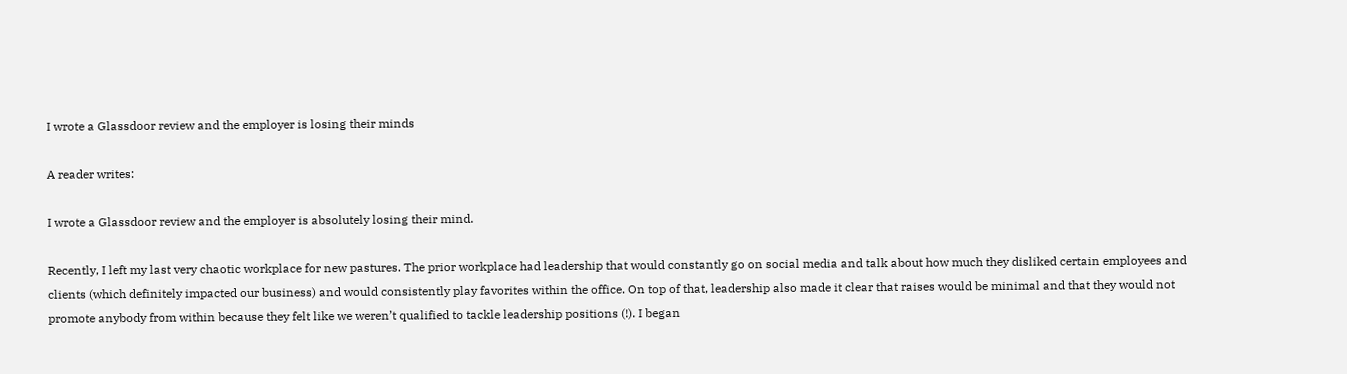I wrote a Glassdoor review and the employer is losing their minds

A reader writes:

I wrote a Glassdoor review and the employer is absolutely losing their mind.

Recently, I left my last very chaotic workplace for new pastures. The prior workplace had leadership that would constantly go on social media and talk about how much they disliked certain employees and clients (which definitely impacted our business) and would consistently play favorites within the office. On top of that, leadership also made it clear that raises would be minimal and that they would not promote anybody from within because they felt like we weren’t qualified to tackle leadership positions (!). I began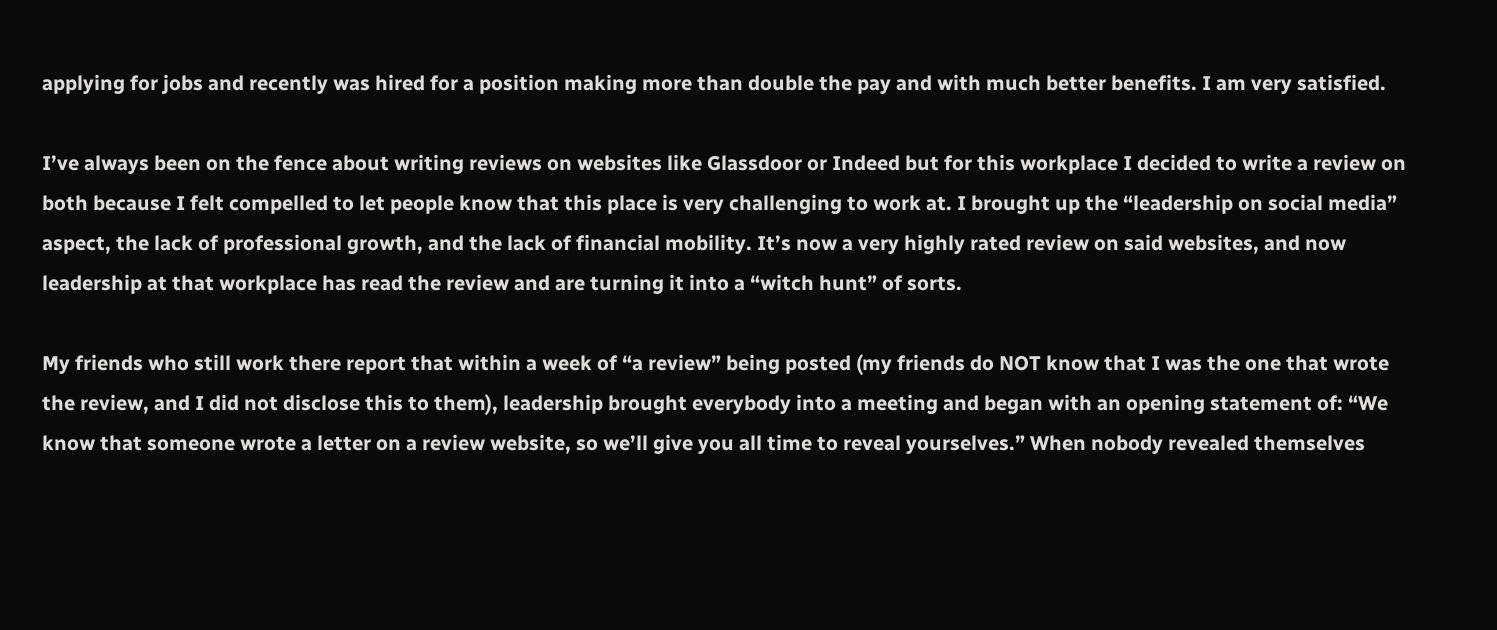applying for jobs and recently was hired for a position making more than double the pay and with much better benefits. I am very satisfied.

I’ve always been on the fence about writing reviews on websites like Glassdoor or Indeed but for this workplace I decided to write a review on both because I felt compelled to let people know that this place is very challenging to work at. I brought up the “leadership on social media” aspect, the lack of professional growth, and the lack of financial mobility. It’s now a very highly rated review on said websites, and now leadership at that workplace has read the review and are turning it into a “witch hunt” of sorts.

My friends who still work there report that within a week of “a review” being posted (my friends do NOT know that I was the one that wrote the review, and I did not disclose this to them), leadership brought everybody into a meeting and began with an opening statement of: “We know that someone wrote a letter on a review website, so we’ll give you all time to reveal yourselves.” When nobody revealed themselves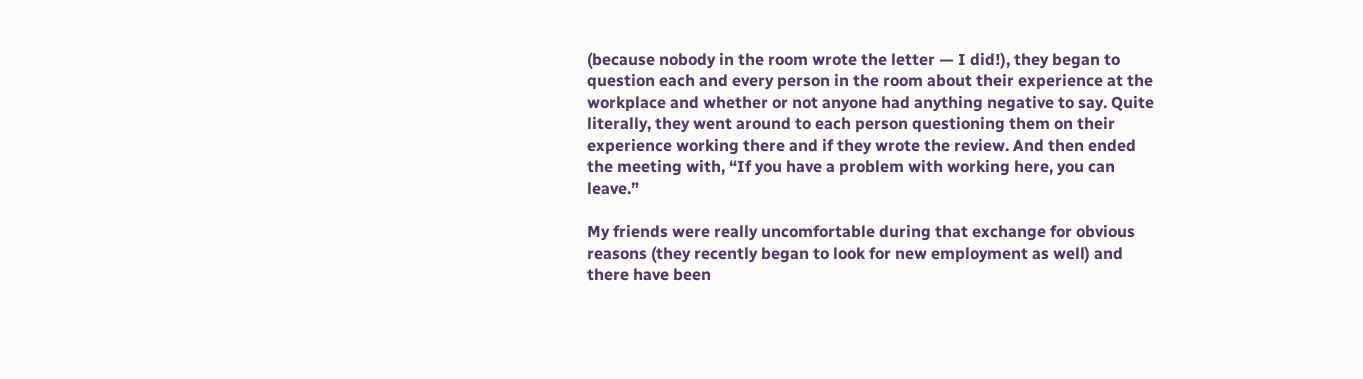(because nobody in the room wrote the letter — I did!), they began to question each and every person in the room about their experience at the workplace and whether or not anyone had anything negative to say. Quite literally, they went around to each person questioning them on their experience working there and if they wrote the review. And then ended the meeting with, “If you have a problem with working here, you can leave.”

My friends were really uncomfortable during that exchange for obvious reasons (they recently began to look for new employment as well) and there have been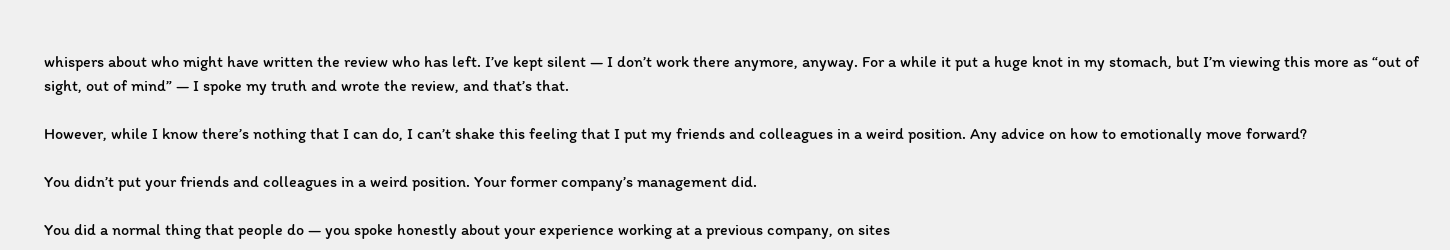whispers about who might have written the review who has left. I’ve kept silent — I don’t work there anymore, anyway. For a while it put a huge knot in my stomach, but I’m viewing this more as “out of sight, out of mind” — I spoke my truth and wrote the review, and that’s that.

However, while I know there’s nothing that I can do, I can’t shake this feeling that I put my friends and colleagues in a weird position. Any advice on how to emotionally move forward?

You didn’t put your friends and colleagues in a weird position. Your former company’s management did.

You did a normal thing that people do — you spoke honestly about your experience working at a previous company, on sites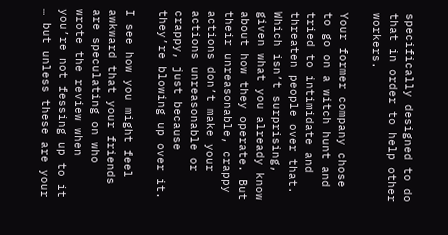specifically designed to do that in order to help other workers.

Your former company chose to go on a witch hunt and tried to intimidate and threaten people over that. Which isn’t surprising, given what you already know about how they operate. But their unreasonable, crappy actions don’t make your actions unreasonable or crappy, just because they’re blowing up over it.

I see how you might feel awkward that your friends are speculating on who wrote the review when you’re not fessing up to it … but unless these are your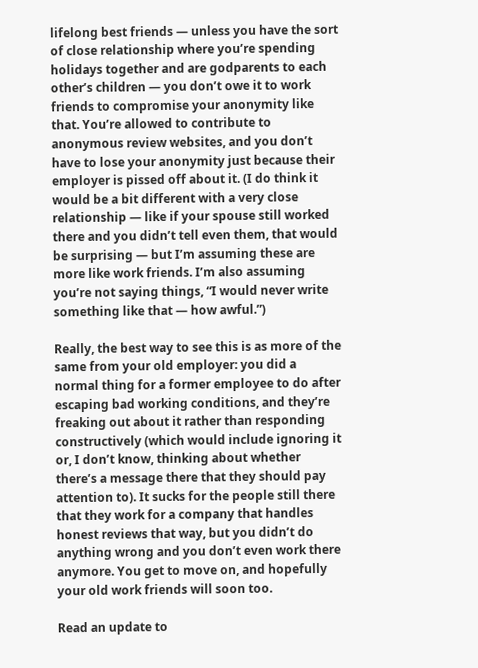lifelong best friends — unless you have the sort of close relationship where you’re spending holidays together and are godparents to each other’s children — you don’t owe it to work friends to compromise your anonymity like that. You’re allowed to contribute to anonymous review websites, and you don’t have to lose your anonymity just because their employer is pissed off about it. (I do think it would be a bit different with a very close relationship — like if your spouse still worked there and you didn’t tell even them, that would be surprising — but I’m assuming these are more like work friends. I’m also assuming you’re not saying things, “I would never write something like that — how awful.”)

Really, the best way to see this is as more of the same from your old employer: you did a normal thing for a former employee to do after escaping bad working conditions, and they’re freaking out about it rather than responding constructively (which would include ignoring it or, I don’t know, thinking about whether there’s a message there that they should pay attention to). It sucks for the people still there that they work for a company that handles honest reviews that way, but you didn’t do anything wrong and you don’t even work there anymore. You get to move on, and hopefully your old work friends will soon too.

Read an update to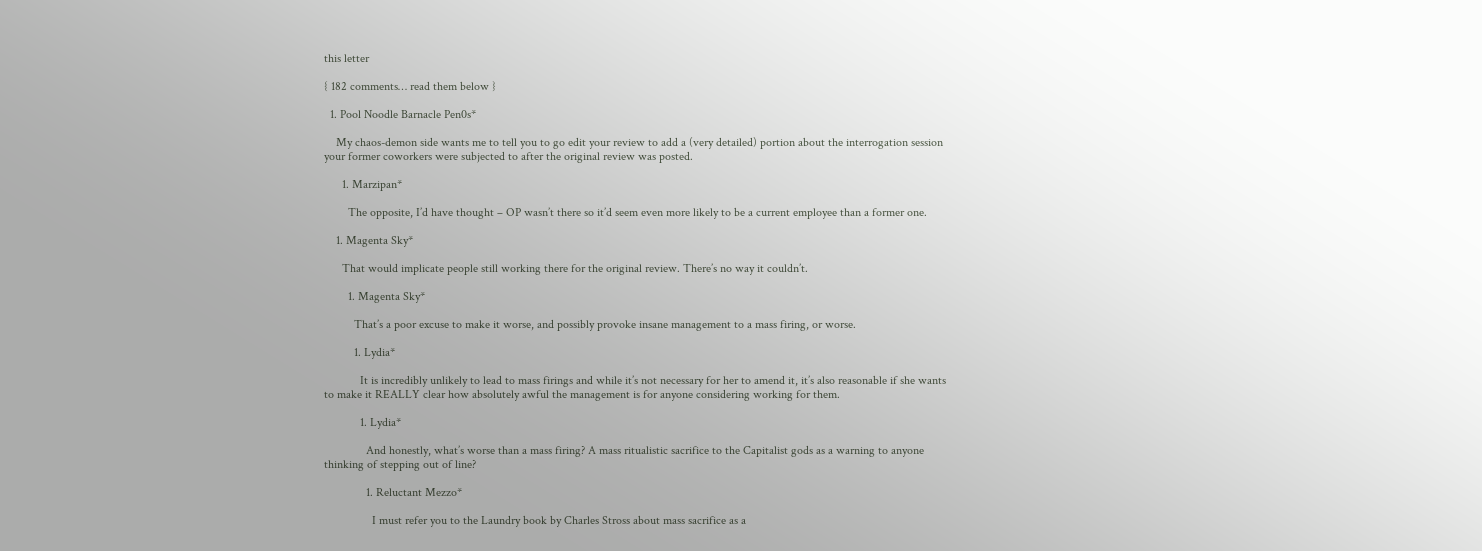this letter

{ 182 comments… read them below }

  1. Pool Noodle Barnacle Pen0s*

    My chaos-demon side wants me to tell you to go edit your review to add a (very detailed) portion about the interrogation session your former coworkers were subjected to after the original review was posted.

      1. Marzipan*

        The opposite, I’d have thought – OP wasn’t there so it’d seem even more likely to be a current employee than a former one.

    1. Magenta Sky*

      That would implicate people still working there for the original review. There’s no way it couldn’t.

        1. Magenta Sky*

          That’s a poor excuse to make it worse, and possibly provoke insane management to a mass firing, or worse.

          1. Lydia*

            It is incredibly unlikely to lead to mass firings and while it’s not necessary for her to amend it, it’s also reasonable if she wants to make it REALLY clear how absolutely awful the management is for anyone considering working for them.

            1. Lydia*

              And honestly, what’s worse than a mass firing? A mass ritualistic sacrifice to the Capitalist gods as a warning to anyone thinking of stepping out of line?

              1. Reluctant Mezzo*

                I must refer you to the Laundry book by Charles Stross about mass sacrifice as a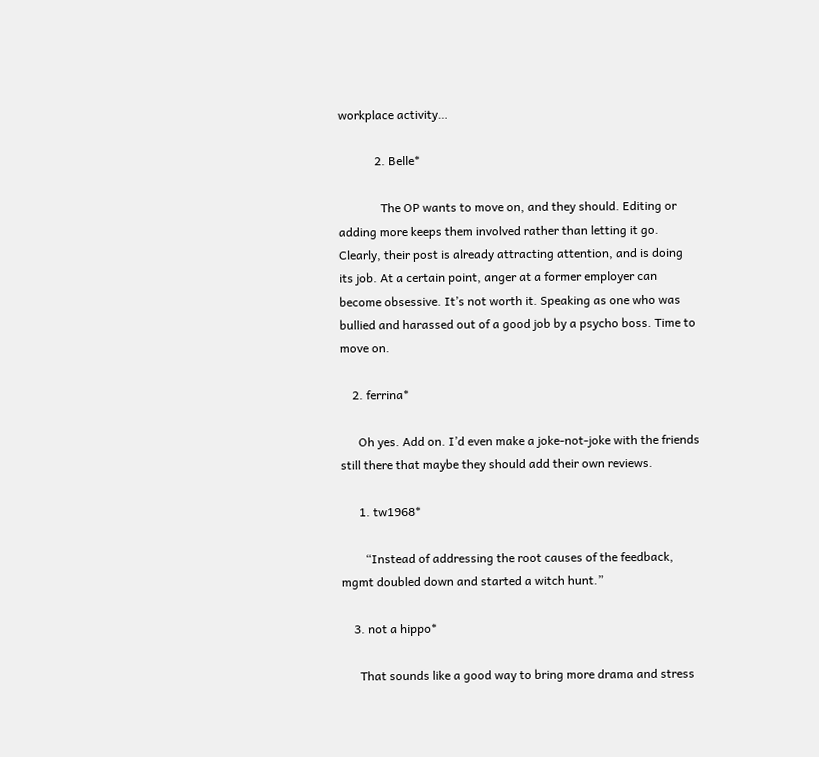workplace activity…

            2. Belle*

              The OP wants to move on, and they should. Editing or adding more keeps them involved rather than letting it go. Clearly, their post is already attracting attention, and is doing its job. At a certain point, anger at a former employer can become obsessive. It’s not worth it. Speaking as one who was bullied and harassed out of a good job by a psycho boss. Time to move on.

    2. ferrina*

      Oh yes. Add on. I’d even make a joke-not-joke with the friends still there that maybe they should add their own reviews.

      1. tw1968*

        “Instead of addressing the root causes of the feedback, mgmt doubled down and started a witch hunt.”

    3. not a hippo*

      That sounds like a good way to bring more drama and stress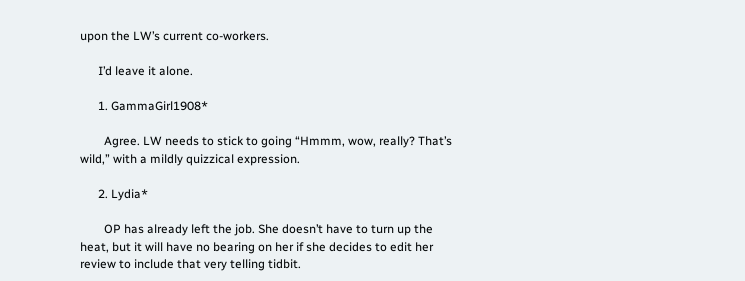upon the LW’s current co-workers.

      I’d leave it alone.

      1. GammaGirl1908*

        Agree. LW needs to stick to going “Hmmm, wow, really? That’s wild,” with a mildly quizzical expression.

      2. Lydia*

        OP has already left the job. She doesn’t have to turn up the heat, but it will have no bearing on her if she decides to edit her review to include that very telling tidbit.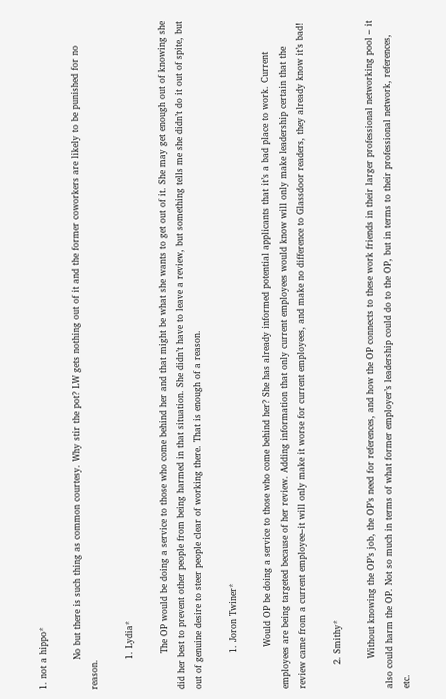1. not a hippo*

          No but there is such thing as common courtesy. Why stir the pot? LW gets nothing out of it and the former coworkers are likely to be punished for no reason.

          1. Lydia*

            The OP would be doing a service to those who come behind her and that might be what she wants to get out of it. She may get enough out of knowing she did her best to prevent other people from being harmed in that situation. She didn’t have to leave a review, but something tells me she didn’t do it out of spite, but out of genuine desire to steer people clear of working there. That is enough of a reason.

            1. Joron Twiner*

              Would OP be doing a service to those who come behind her? She has already informed potential applicants that it’s a bad place to work. Current employees are being targeted because of her review. Adding information that only current employees would know will only make leadership certain that the review came from a current employee–it will only make it worse for current employees, and make no difference to Glassdoor readers, they already know it’s bad!

        2. Smithy*

          Without knowing the OP’s job, the OP’s need for references, and how the OP connects to these work friends in their larger professional networking pool – it also could harm the OP. Not so much in terms of what former employer’s leadership could do to the OP, but in terms to their professional network, references, etc.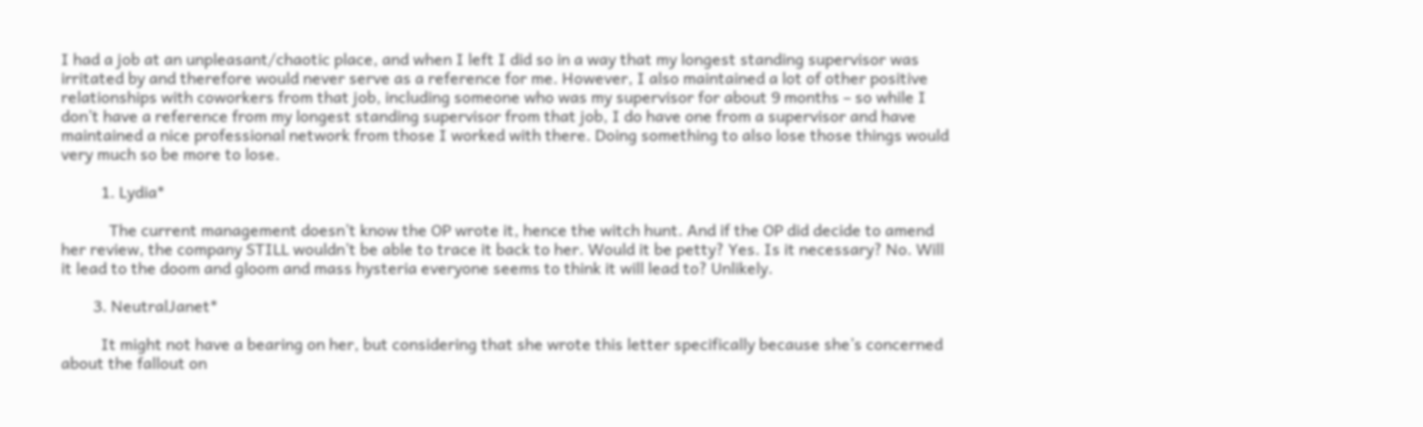I had a job at an unpleasant/chaotic place, and when I left I did so in a way that my longest standing supervisor was irritated by and therefore would never serve as a reference for me. However, I also maintained a lot of other positive relationships with coworkers from that job, including someone who was my supervisor for about 9 months – so while I don’t have a reference from my longest standing supervisor from that job, I do have one from a supervisor and have maintained a nice professional network from those I worked with there. Doing something to also lose those things would very much so be more to lose.

          1. Lydia*

            The current management doesn’t know the OP wrote it, hence the witch hunt. And if the OP did decide to amend her review, the company STILL wouldn’t be able to trace it back to her. Would it be petty? Yes. Is it necessary? No. Will it lead to the doom and gloom and mass hysteria everyone seems to think it will lead to? Unlikely.

        3. NeutralJanet*

          It might not have a bearing on her, but considering that she wrote this letter specifically because she’s concerned about the fallout on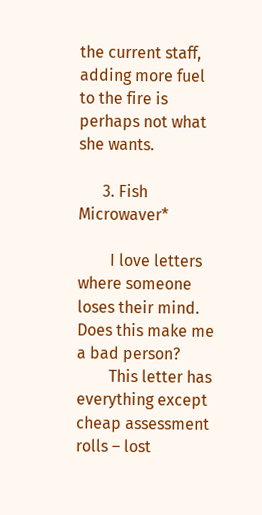the current staff, adding more fuel to the fire is perhaps not what she wants.

      3. Fish Microwaver*

        I love letters where someone loses their mind. Does this make me a bad person?
        This letter has everything except cheap assessment rolls – lost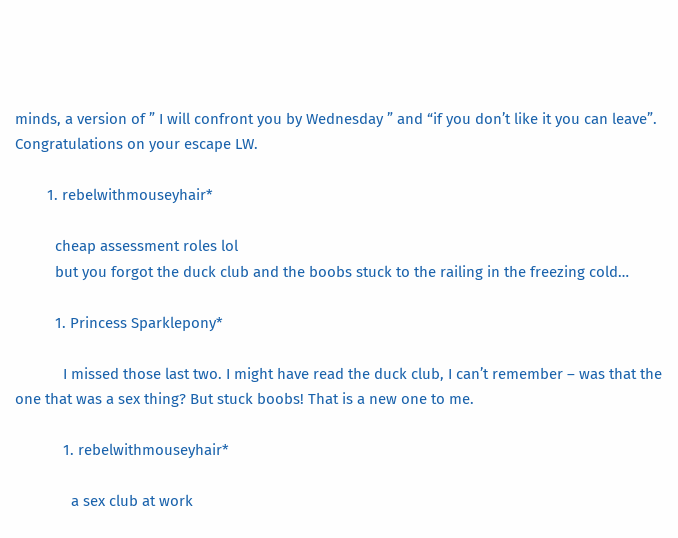minds, a version of ” I will confront you by Wednesday ” and “if you don’t like it you can leave”. Congratulations on your escape LW.

        1. rebelwithmouseyhair*

          cheap assessment roles lol
          but you forgot the duck club and the boobs stuck to the railing in the freezing cold…

          1. Princess Sparklepony*

            I missed those last two. I might have read the duck club, I can’t remember – was that the one that was a sex thing? But stuck boobs! That is a new one to me.

            1. rebelwithmouseyhair*

              a sex club at work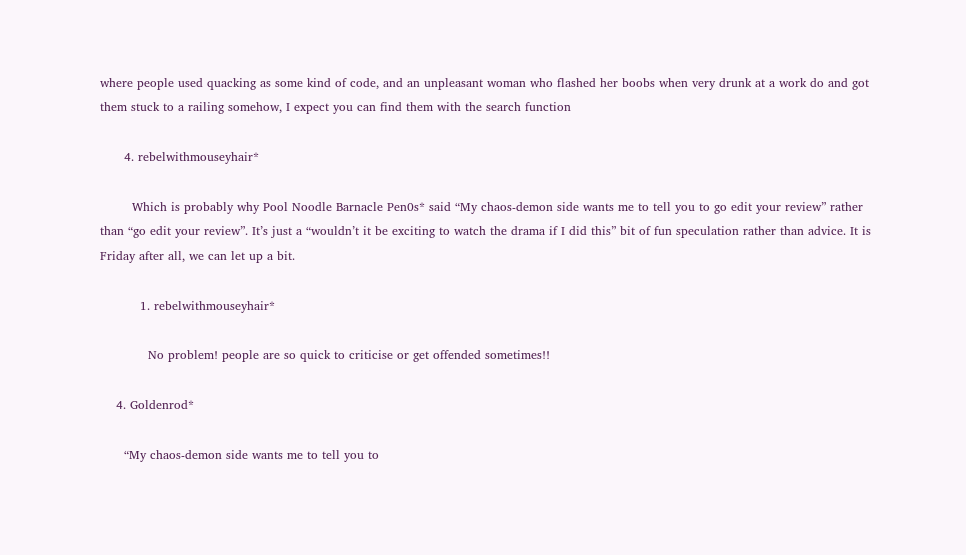where people used quacking as some kind of code, and an unpleasant woman who flashed her boobs when very drunk at a work do and got them stuck to a railing somehow, I expect you can find them with the search function

      4. rebelwithmouseyhair*

        Which is probably why Pool Noodle Barnacle Pen0s* said “My chaos-demon side wants me to tell you to go edit your review” rather than “go edit your review”. It’s just a “wouldn’t it be exciting to watch the drama if I did this” bit of fun speculation rather than advice. It is Friday after all, we can let up a bit.

          1. rebelwithmouseyhair*

            No problem! people are so quick to criticise or get offended sometimes!!

    4. Goldenrod*

      “My chaos-demon side wants me to tell you to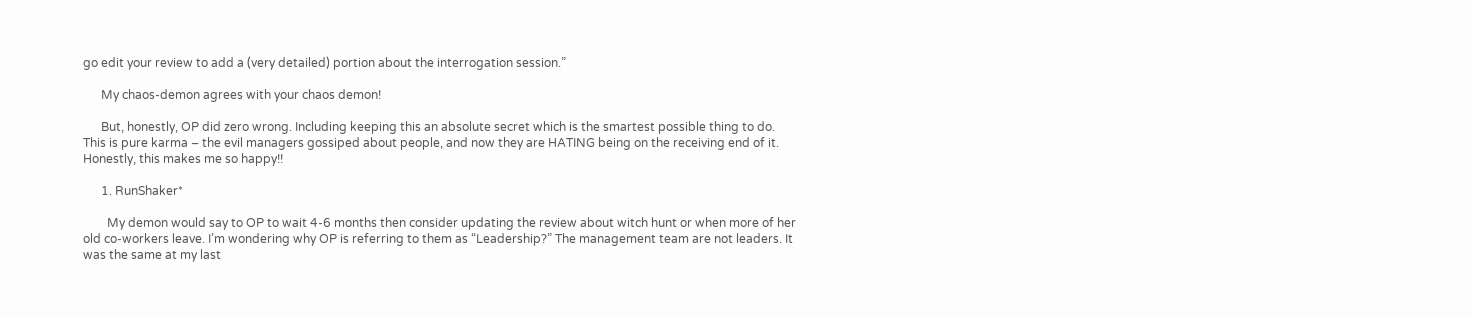go edit your review to add a (very detailed) portion about the interrogation session.”

      My chaos-demon agrees with your chaos demon!

      But, honestly, OP did zero wrong. Including keeping this an absolute secret which is the smartest possible thing to do. This is pure karma – the evil managers gossiped about people, and now they are HATING being on the receiving end of it. Honestly, this makes me so happy!!

      1. RunShaker*

        My demon would say to OP to wait 4-6 months then consider updating the review about witch hunt or when more of her old co-workers leave. I’m wondering why OP is referring to them as “Leadership?” The management team are not leaders. It was the same at my last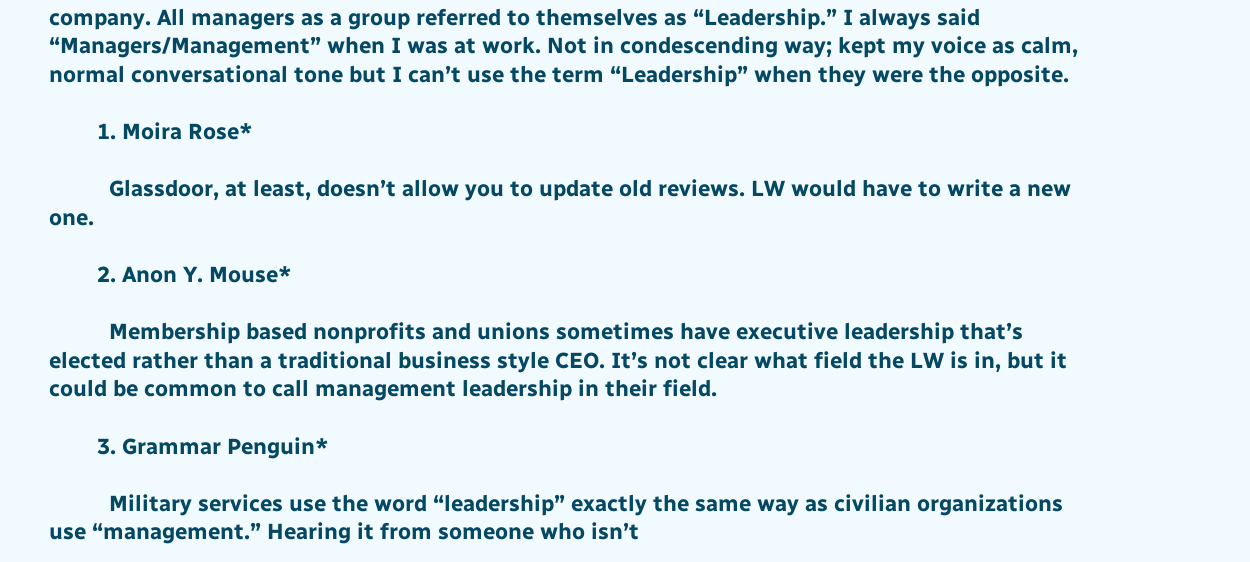company. All managers as a group referred to themselves as “Leadership.” I always said “Managers/Management” when I was at work. Not in condescending way; kept my voice as calm, normal conversational tone but I can’t use the term “Leadership” when they were the opposite.

        1. Moira Rose*

          Glassdoor, at least, doesn’t allow you to update old reviews. LW would have to write a new one.

        2. Anon Y. Mouse*

          Membership based nonprofits and unions sometimes have executive leadership that’s elected rather than a traditional business style CEO. It’s not clear what field the LW is in, but it could be common to call management leadership in their field.

        3. Grammar Penguin*

          Military services use the word “leadership” exactly the same way as civilian organizations use “management.” Hearing it from someone who isn’t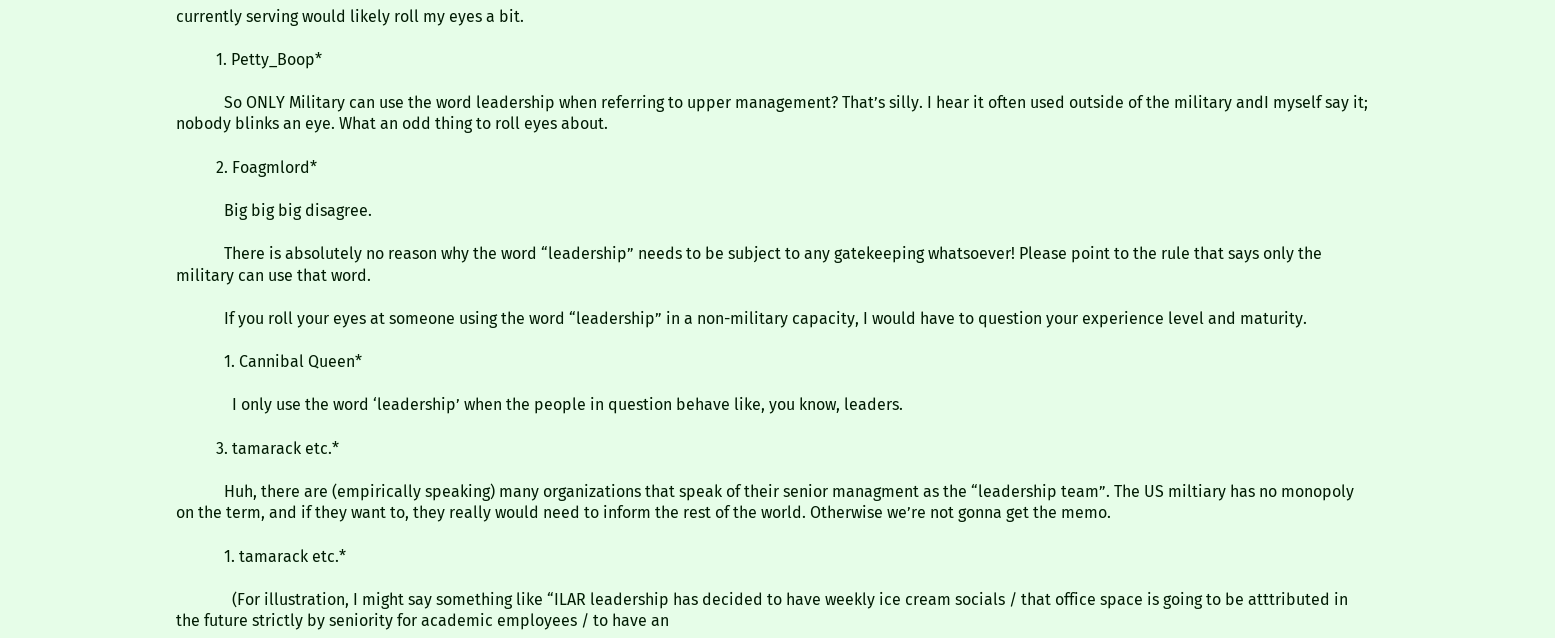currently serving would likely roll my eyes a bit.

          1. Petty_Boop*

            So ONLY Military can use the word leadership when referring to upper management? That’s silly. I hear it often used outside of the military andI myself say it; nobody blinks an eye. What an odd thing to roll eyes about.

          2. Foagmlord*

            Big big big disagree.

            There is absolutely no reason why the word “leadership” needs to be subject to any gatekeeping whatsoever! Please point to the rule that says only the military can use that word.

            If you roll your eyes at someone using the word “leadership” in a non-military capacity, I would have to question your experience level and maturity.

            1. Cannibal Queen*

              I only use the word ‘leadership’ when the people in question behave like, you know, leaders.

          3. tamarack etc.*

            Huh, there are (empirically speaking) many organizations that speak of their senior managment as the “leadership team”. The US miltiary has no monopoly on the term, and if they want to, they really would need to inform the rest of the world. Otherwise we’re not gonna get the memo.

            1. tamarack etc.*

              (For illustration, I might say something like “ILAR leadership has decided to have weekly ice cream socials / that office space is going to be atttributed in the future strictly by seniority for academic employees / to have an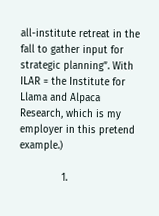all-institute retreat in the fall to gather input for strategic planning”. With ILAR = the Institute for Llama and Alpaca Research, which is my employer in this pretend example.)

              1.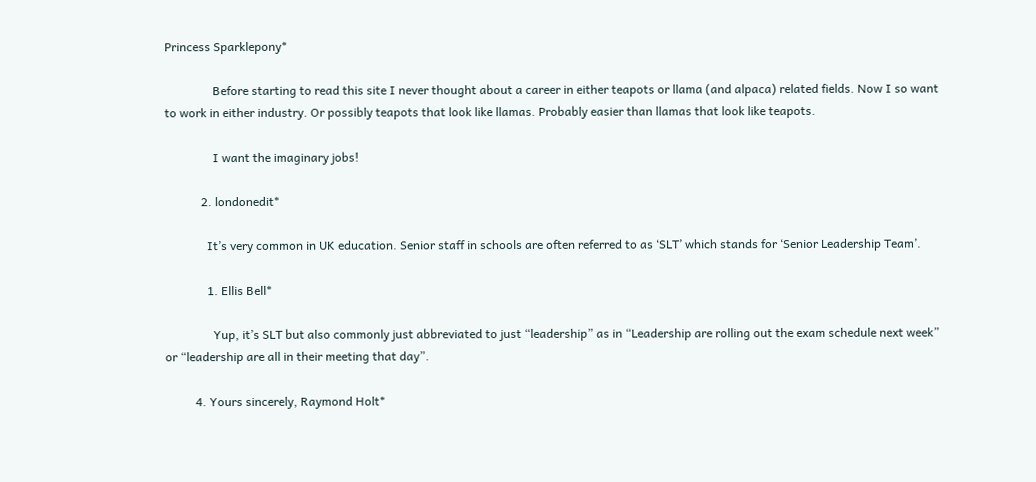Princess Sparklepony*

                Before starting to read this site I never thought about a career in either teapots or llama (and alpaca) related fields. Now I so want to work in either industry. Or possibly teapots that look like llamas. Probably easier than llamas that look like teapots.

                I want the imaginary jobs!

            2. londonedit*

              It’s very common in UK education. Senior staff in schools are often referred to as ‘SLT’ which stands for ‘Senior Leadership Team’.

              1. Ellis Bell*

                Yup, it’s SLT but also commonly just abbreviated to just “leadership” as in “Leadership are rolling out the exam schedule next week” or “leadership are all in their meeting that day”.

          4. Yours sincerely, Raymond Holt*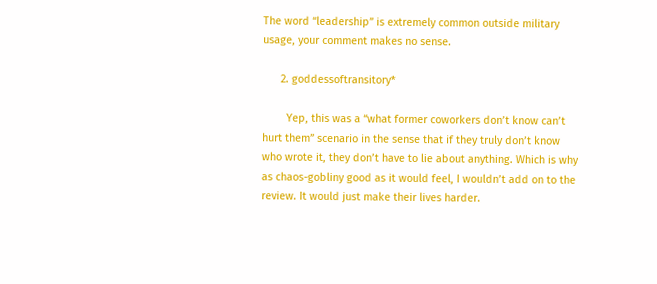The word “leadership” is extremely common outside military usage, your comment makes no sense.

      2. goddessoftransitory*

        Yep, this was a “what former coworkers don’t know can’t hurt them” scenario in the sense that if they truly don’t know who wrote it, they don’t have to lie about anything. Which is why as chaos-gobliny good as it would feel, I wouldn’t add on to the review. It would just make their lives harder.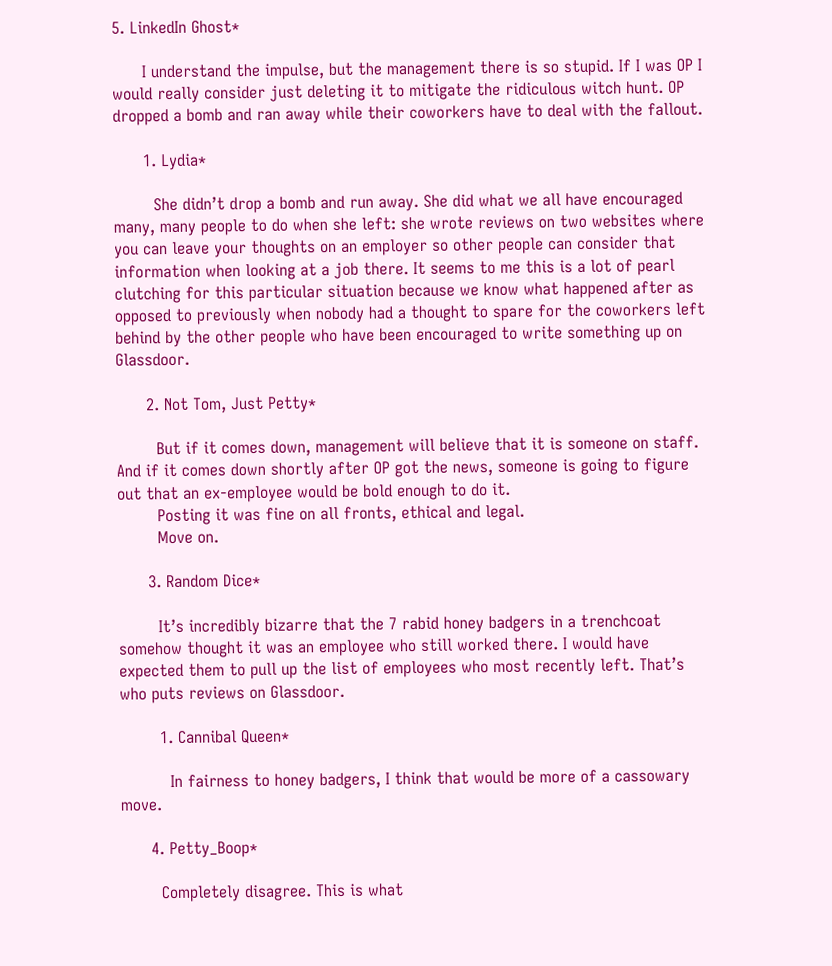5. LinkedIn Ghost*

      I understand the impulse, but the management there is so stupid. If I was OP I would really consider just deleting it to mitigate the ridiculous witch hunt. OP dropped a bomb and ran away while their coworkers have to deal with the fallout.

      1. Lydia*

        She didn’t drop a bomb and run away. She did what we all have encouraged many, many people to do when she left: she wrote reviews on two websites where you can leave your thoughts on an employer so other people can consider that information when looking at a job there. It seems to me this is a lot of pearl clutching for this particular situation because we know what happened after as opposed to previously when nobody had a thought to spare for the coworkers left behind by the other people who have been encouraged to write something up on Glassdoor.

      2. Not Tom, Just Petty*

        But if it comes down, management will believe that it is someone on staff. And if it comes down shortly after OP got the news, someone is going to figure out that an ex-employee would be bold enough to do it.
        Posting it was fine on all fronts, ethical and legal.
        Move on.

      3. Random Dice*

        It’s incredibly bizarre that the 7 rabid honey badgers in a trenchcoat somehow thought it was an employee who still worked there. I would have expected them to pull up the list of employees who most recently left. That’s who puts reviews on Glassdoor.

        1. Cannibal Queen*

          In fairness to honey badgers, I think that would be more of a cassowary move.

      4. Petty_Boop*

        Completely disagree. This is what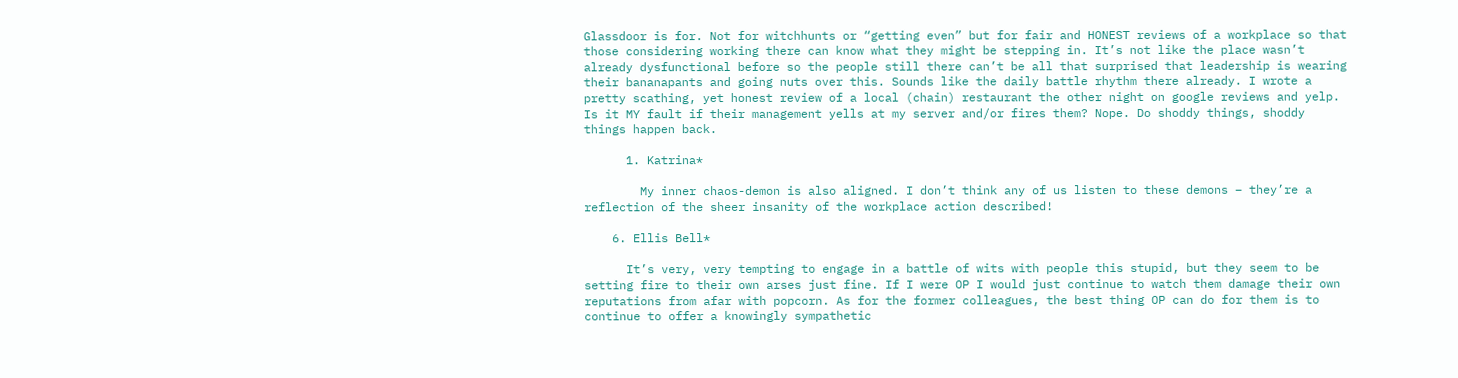Glassdoor is for. Not for witchhunts or “getting even” but for fair and HONEST reviews of a workplace so that those considering working there can know what they might be stepping in. It’s not like the place wasn’t already dysfunctional before so the people still there can’t be all that surprised that leadership is wearing their bananapants and going nuts over this. Sounds like the daily battle rhythm there already. I wrote a pretty scathing, yet honest review of a local (chain) restaurant the other night on google reviews and yelp. Is it MY fault if their management yells at my server and/or fires them? Nope. Do shoddy things, shoddy things happen back.

      1. Katrina*

        My inner chaos-demon is also aligned. I don’t think any of us listen to these demons – they’re a reflection of the sheer insanity of the workplace action described!

    6. Ellis Bell*

      It’s very, very tempting to engage in a battle of wits with people this stupid, but they seem to be setting fire to their own arses just fine. If I were OP I would just continue to watch them damage their own reputations from afar with popcorn. As for the former colleagues, the best thing OP can do for them is to continue to offer a knowingly sympathetic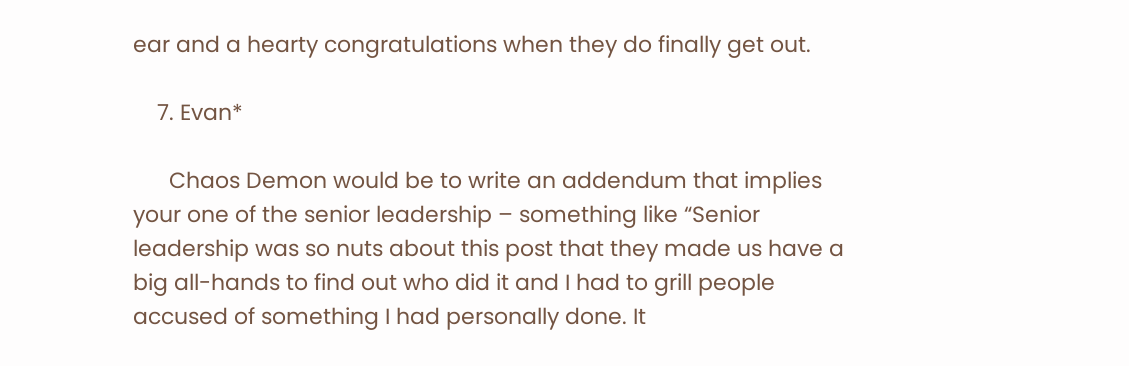ear and a hearty congratulations when they do finally get out.

    7. Evan*

      Chaos Demon would be to write an addendum that implies your one of the senior leadership – something like “Senior leadership was so nuts about this post that they made us have a big all-hands to find out who did it and I had to grill people accused of something I had personally done. It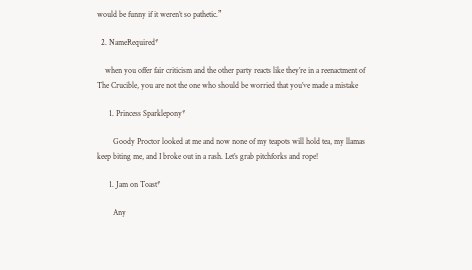would be funny if it weren’t so pathetic.”

  2. NameRequired*

    when you offer fair criticism and the other party reacts like they’re in a reenactment of The Crucible, you are not the one who should be worried that you’ve made a mistake

      1. Princess Sparklepony*

        Goody Proctor looked at me and now none of my teapots will hold tea, my llamas keep biting me, and I broke out in a rash. Let’s grab pitchforks and rope!

      1. Jam on Toast*

        Any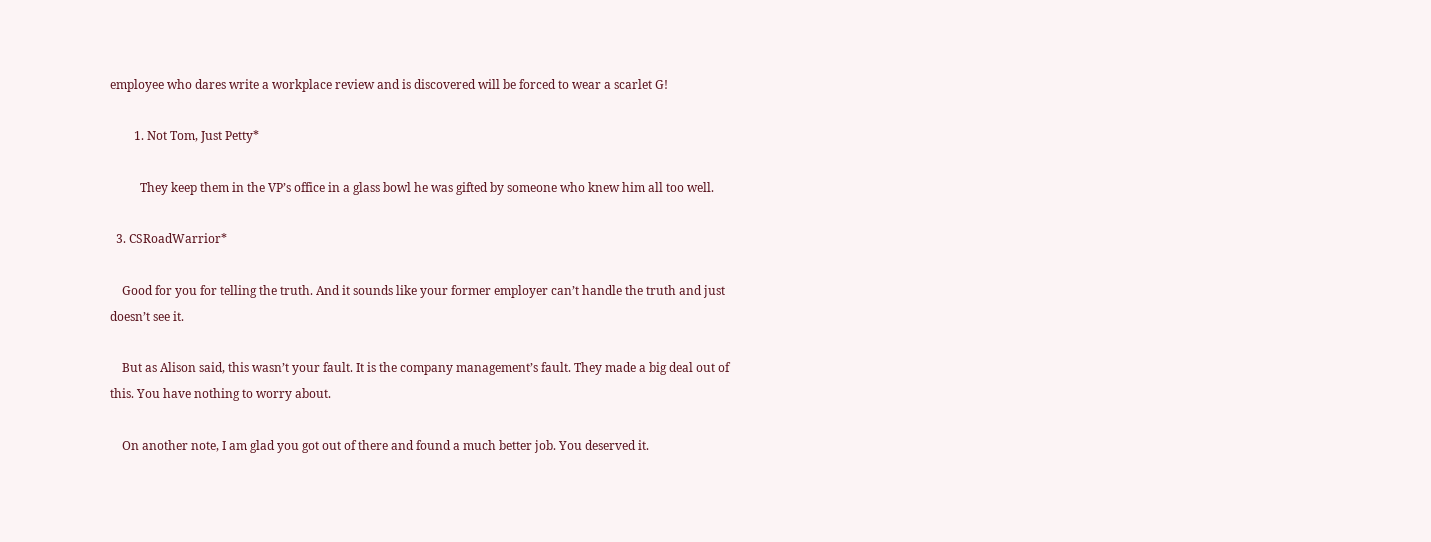employee who dares write a workplace review and is discovered will be forced to wear a scarlet G!

        1. Not Tom, Just Petty*

          They keep them in the VP’s office in a glass bowl he was gifted by someone who knew him all too well.

  3. CSRoadWarrior*

    Good for you for telling the truth. And it sounds like your former employer can’t handle the truth and just doesn’t see it.

    But as Alison said, this wasn’t your fault. It is the company management’s fault. They made a big deal out of this. You have nothing to worry about.

    On another note, I am glad you got out of there and found a much better job. You deserved it.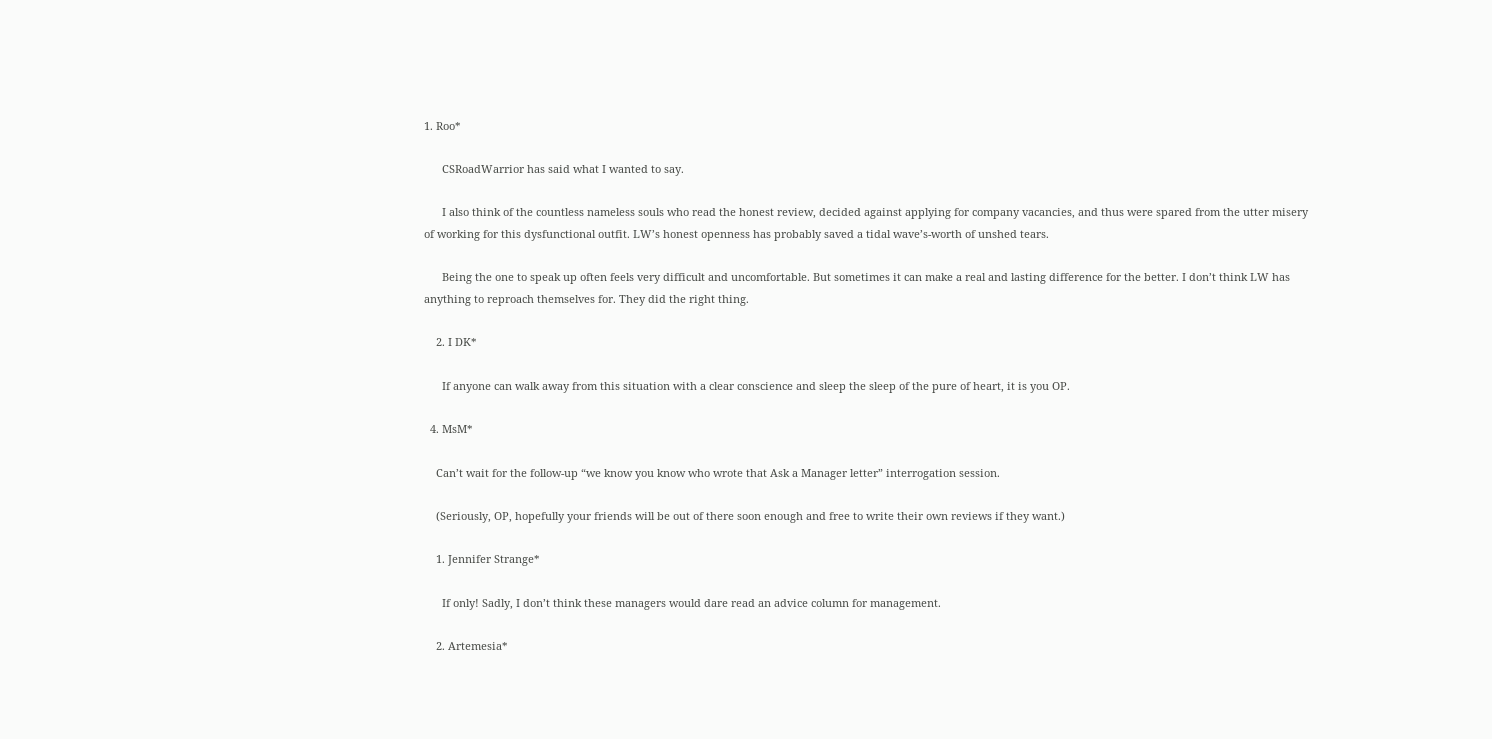1. Roo*

      CSRoadWarrior has said what I wanted to say.

      I also think of the countless nameless souls who read the honest review, decided against applying for company vacancies, and thus were spared from the utter misery of working for this dysfunctional outfit. LW’s honest openness has probably saved a tidal wave’s-worth of unshed tears.

      Being the one to speak up often feels very difficult and uncomfortable. But sometimes it can make a real and lasting difference for the better. I don’t think LW has anything to reproach themselves for. They did the right thing.

    2. I DK*

      If anyone can walk away from this situation with a clear conscience and sleep the sleep of the pure of heart, it is you OP.

  4. MsM*

    Can’t wait for the follow-up “we know you know who wrote that Ask a Manager letter” interrogation session.

    (Seriously, OP, hopefully your friends will be out of there soon enough and free to write their own reviews if they want.)

    1. Jennifer Strange*

      If only! Sadly, I don’t think these managers would dare read an advice column for management.

    2. Artemesia*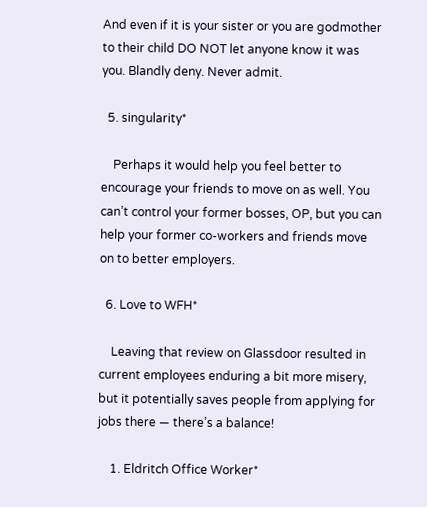And even if it is your sister or you are godmother to their child DO NOT let anyone know it was you. Blandly deny. Never admit.

  5. singularity*

    Perhaps it would help you feel better to encourage your friends to move on as well. You can’t control your former bosses, OP, but you can help your former co-workers and friends move on to better employers.

  6. Love to WFH*

    Leaving that review on Glassdoor resulted in current employees enduring a bit more misery, but it potentially saves people from applying for jobs there — there’s a balance!

    1. Eldritch Office Worker*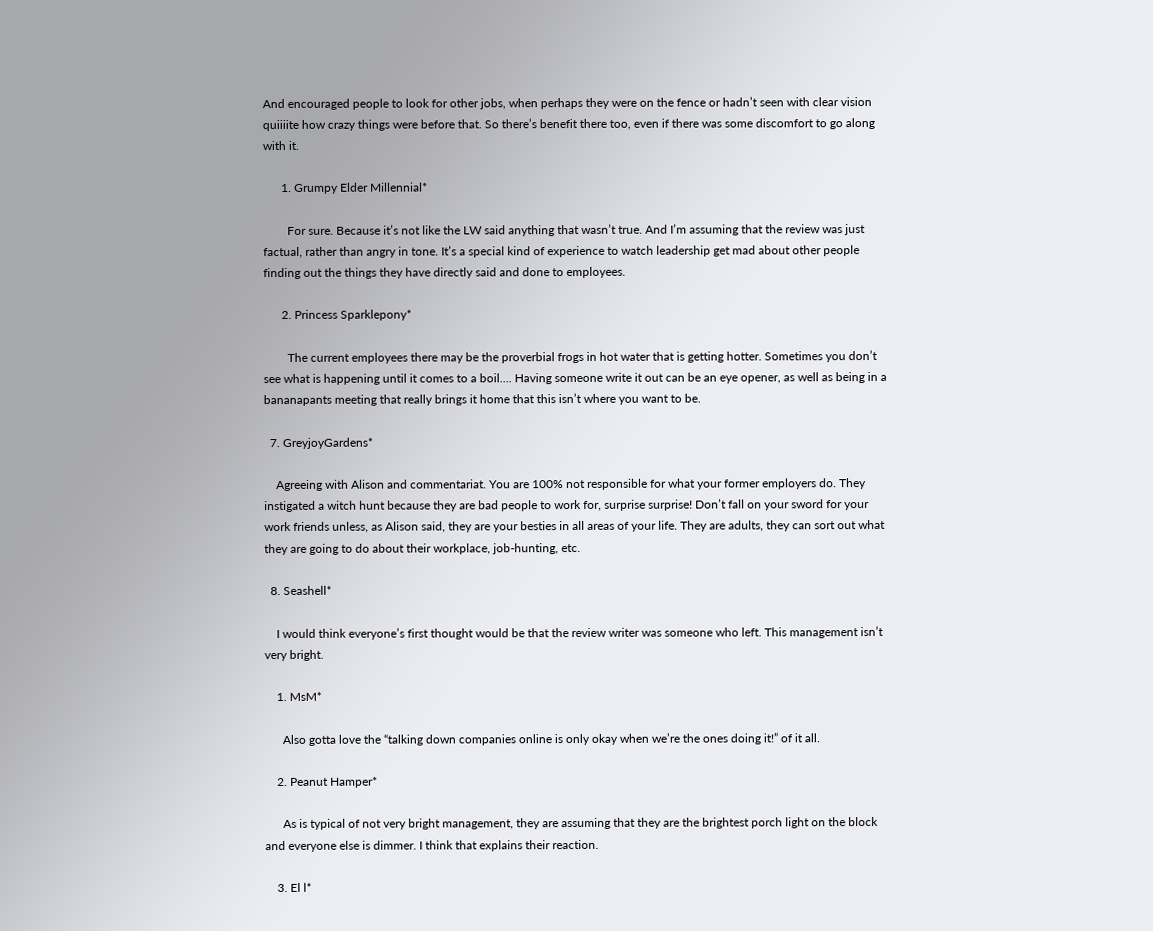And encouraged people to look for other jobs, when perhaps they were on the fence or hadn’t seen with clear vision quiiiite how crazy things were before that. So there’s benefit there too, even if there was some discomfort to go along with it.

      1. Grumpy Elder Millennial*

        For sure. Because it’s not like the LW said anything that wasn’t true. And I’m assuming that the review was just factual, rather than angry in tone. It’s a special kind of experience to watch leadership get mad about other people finding out the things they have directly said and done to employees.

      2. Princess Sparklepony*

        The current employees there may be the proverbial frogs in hot water that is getting hotter. Sometimes you don’t see what is happening until it comes to a boil…. Having someone write it out can be an eye opener, as well as being in a bananapants meeting that really brings it home that this isn’t where you want to be.

  7. GreyjoyGardens*

    Agreeing with Alison and commentariat. You are 100% not responsible for what your former employers do. They instigated a witch hunt because they are bad people to work for, surprise surprise! Don’t fall on your sword for your work friends unless, as Alison said, they are your besties in all areas of your life. They are adults, they can sort out what they are going to do about their workplace, job-hunting, etc.

  8. Seashell*

    I would think everyone’s first thought would be that the review writer was someone who left. This management isn’t very bright.

    1. MsM*

      Also gotta love the “talking down companies online is only okay when we’re the ones doing it!” of it all.

    2. Peanut Hamper*

      As is typical of not very bright management, they are assuming that they are the brightest porch light on the block and everyone else is dimmer. I think that explains their reaction.

    3. El l*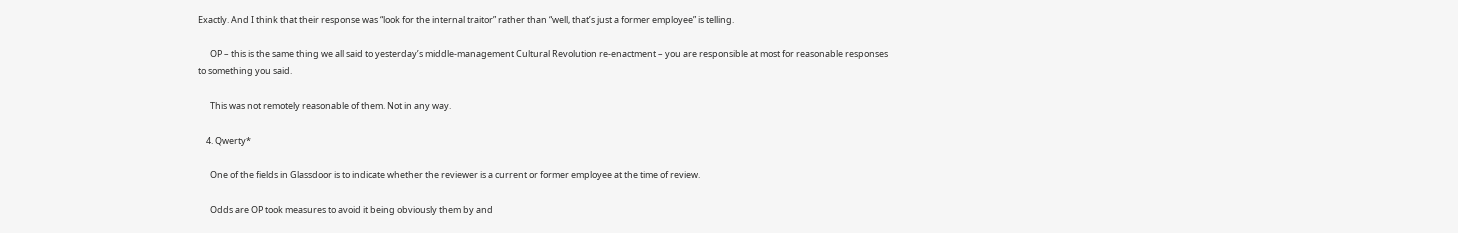Exactly. And I think that their response was “look for the internal traitor” rather than “well, that’s just a former employee” is telling.

      OP – this is the same thing we all said to yesterday’s middle-management Cultural Revolution re-enactment – you are responsible at most for reasonable responses to something you said.

      This was not remotely reasonable of them. Not in any way.

    4. Qwerty*

      One of the fields in Glassdoor is to indicate whether the reviewer is a current or former employee at the time of review.

      Odds are OP took measures to avoid it being obviously them by and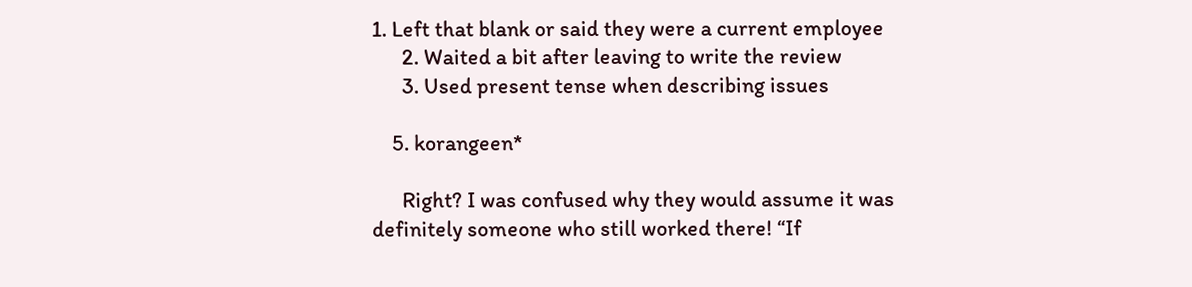1. Left that blank or said they were a current employee
      2. Waited a bit after leaving to write the review
      3. Used present tense when describing issues

    5. korangeen*

      Right? I was confused why they would assume it was definitely someone who still worked there! “If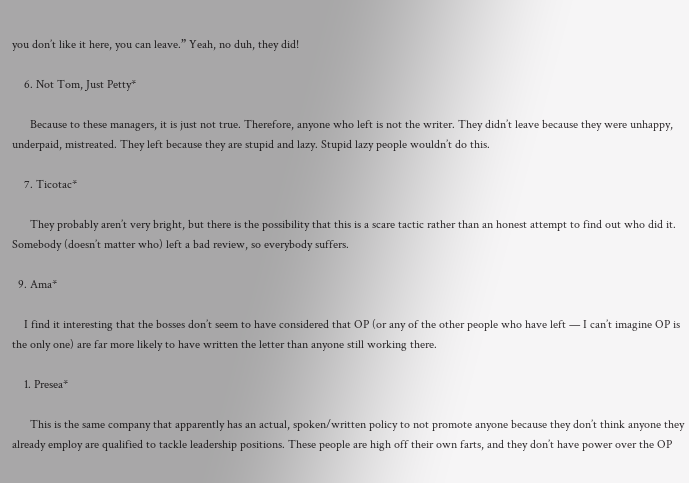you don’t like it here, you can leave.” Yeah, no duh, they did!

    6. Not Tom, Just Petty*

      Because to these managers, it is just not true. Therefore, anyone who left is not the writer. They didn’t leave because they were unhappy, underpaid, mistreated. They left because they are stupid and lazy. Stupid lazy people wouldn’t do this.

    7. Ticotac*

      They probably aren’t very bright, but there is the possibility that this is a scare tactic rather than an honest attempt to find out who did it. Somebody (doesn’t matter who) left a bad review, so everybody suffers.

  9. Ama*

    I find it interesting that the bosses don’t seem to have considered that OP (or any of the other people who have left — I can’t imagine OP is the only one) are far more likely to have written the letter than anyone still working there.

    1. Presea*

      This is the same company that apparently has an actual, spoken/written policy to not promote anyone because they don’t think anyone they already employ are qualified to tackle leadership positions. These people are high off their own farts, and they don’t have power over the OP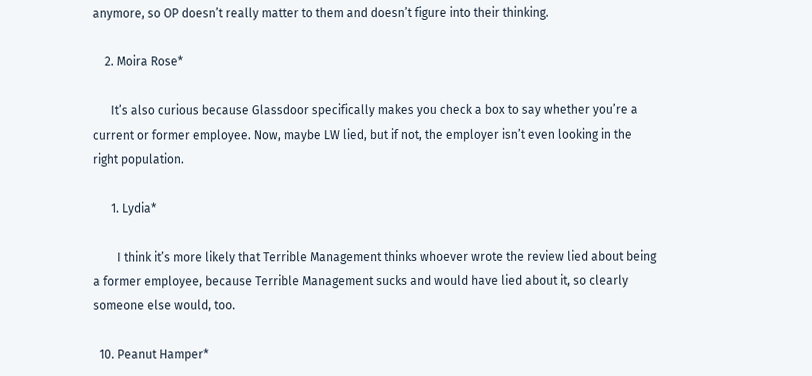anymore, so OP doesn’t really matter to them and doesn’t figure into their thinking.

    2. Moira Rose*

      It’s also curious because Glassdoor specifically makes you check a box to say whether you’re a current or former employee. Now, maybe LW lied, but if not, the employer isn’t even looking in the right population.

      1. Lydia*

        I think it’s more likely that Terrible Management thinks whoever wrote the review lied about being a former employee, because Terrible Management sucks and would have lied about it, so clearly someone else would, too.

  10. Peanut Hamper*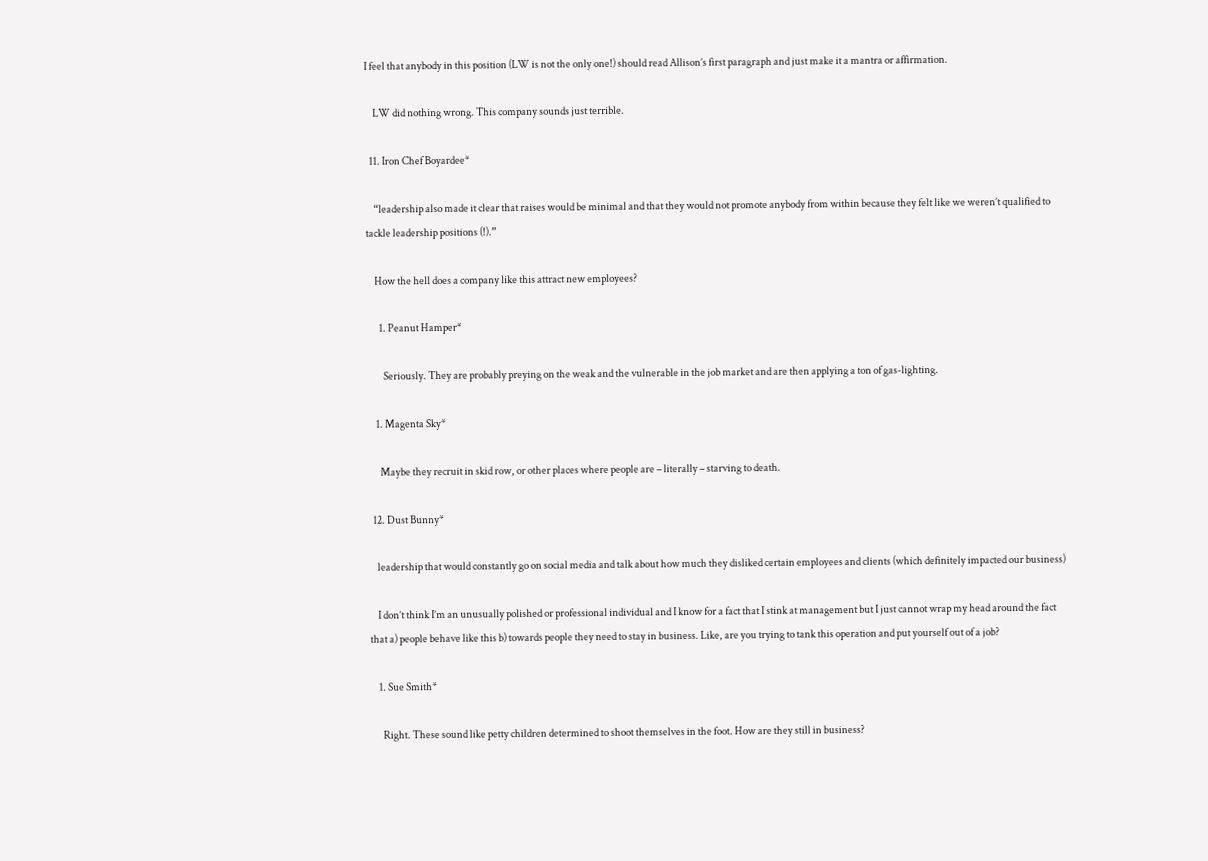I feel that anybody in this position (LW is not the only one!) should read Allison’s first paragraph and just make it a mantra or affirmation.

    LW did nothing wrong. This company sounds just terrible.

  11. Iron Chef Boyardee*

    “leadership also made it clear that raises would be minimal and that they would not promote anybody from within because they felt like we weren’t qualified to tackle leadership positions (!).”

    How the hell does a company like this attract new employees?

      1. Peanut Hamper*

        Seriously. They are probably preying on the weak and the vulnerable in the job market and are then applying a ton of gas-lighting.

    1. Magenta Sky*

      Maybe they recruit in skid row, or other places where people are – literally – starving to death.

  12. Dust Bunny*

    leadership that would constantly go on social media and talk about how much they disliked certain employees and clients (which definitely impacted our business)

    I don’t think I’m an unusually polished or professional individual and I know for a fact that I stink at management but I just cannot wrap my head around the fact that a) people behave like this b) towards people they need to stay in business. Like, are you trying to tank this operation and put yourself out of a job?

    1. Sue Smith*

      Right. These sound like petty children determined to shoot themselves in the foot. How are they still in business?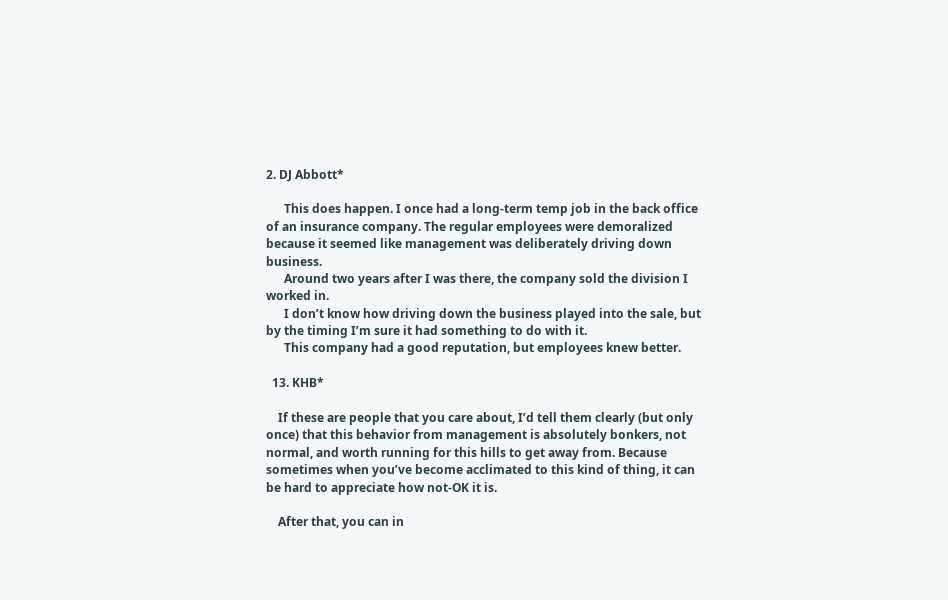2. DJ Abbott*

      This does happen. I once had a long-term temp job in the back office of an insurance company. The regular employees were demoralized because it seemed like management was deliberately driving down business.
      Around two years after I was there, the company sold the division I worked in.
      I don’t know how driving down the business played into the sale, but by the timing I’m sure it had something to do with it.
      This company had a good reputation, but employees knew better.

  13. KHB*

    If these are people that you care about, I’d tell them clearly (but only once) that this behavior from management is absolutely bonkers, not normal, and worth running for this hills to get away from. Because sometimes when you’ve become acclimated to this kind of thing, it can be hard to appreciate how not-OK it is.

    After that, you can in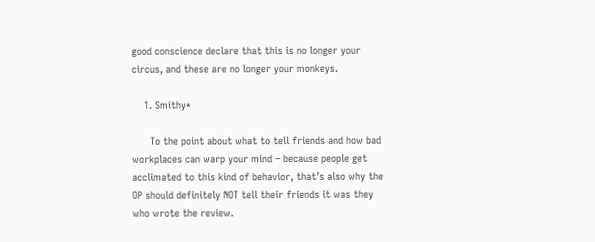good conscience declare that this is no longer your circus, and these are no longer your monkeys.

    1. Smithy*

      To the point about what to tell friends and how bad workplaces can warp your mind – because people get acclimated to this kind of behavior, that’s also why the OP should definitely NOT tell their friends it was they who wrote the review.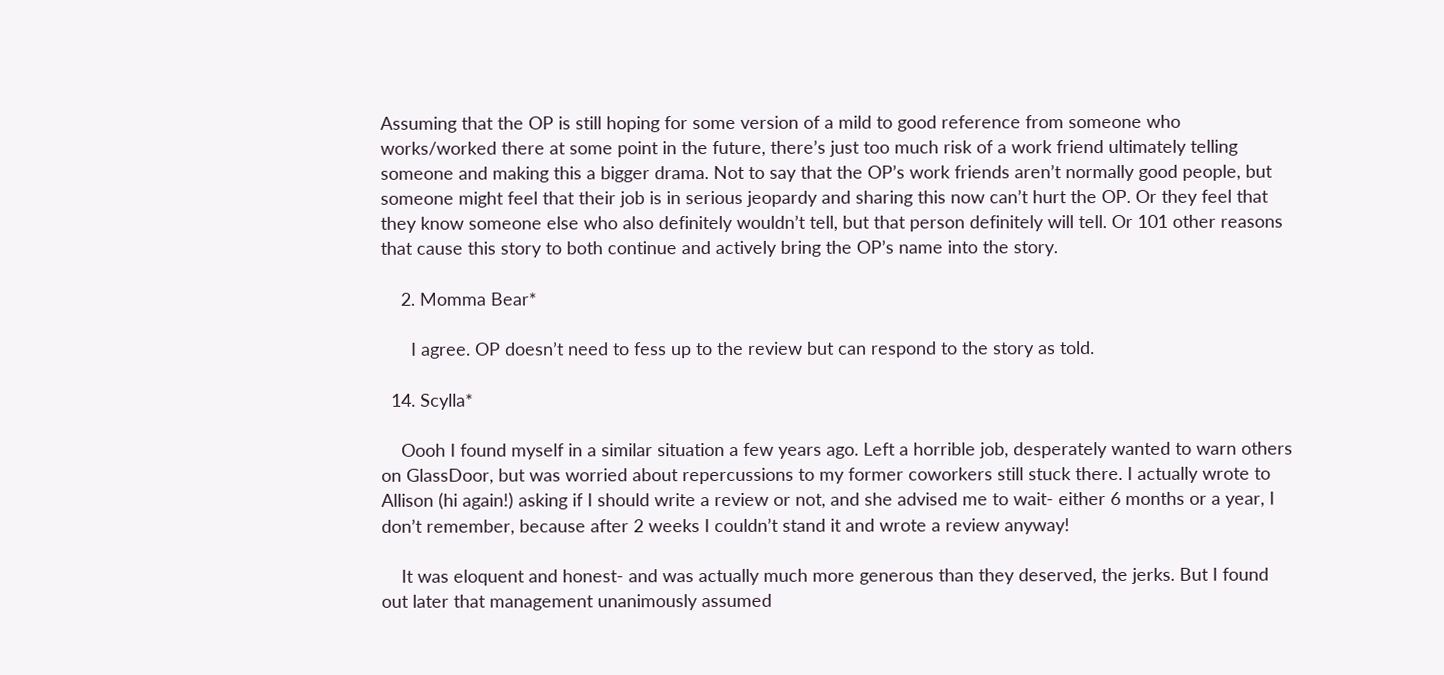Assuming that the OP is still hoping for some version of a mild to good reference from someone who works/worked there at some point in the future, there’s just too much risk of a work friend ultimately telling someone and making this a bigger drama. Not to say that the OP’s work friends aren’t normally good people, but someone might feel that their job is in serious jeopardy and sharing this now can’t hurt the OP. Or they feel that they know someone else who also definitely wouldn’t tell, but that person definitely will tell. Or 101 other reasons that cause this story to both continue and actively bring the OP’s name into the story.

    2. Momma Bear*

      I agree. OP doesn’t need to fess up to the review but can respond to the story as told.

  14. Scylla*

    Oooh I found myself in a similar situation a few years ago. Left a horrible job, desperately wanted to warn others on GlassDoor, but was worried about repercussions to my former coworkers still stuck there. I actually wrote to Allison (hi again!) asking if I should write a review or not, and she advised me to wait- either 6 months or a year, I don’t remember, because after 2 weeks I couldn’t stand it and wrote a review anyway!

    It was eloquent and honest- and was actually much more generous than they deserved, the jerks. But I found out later that management unanimously assumed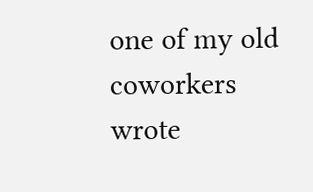one of my old coworkers wrote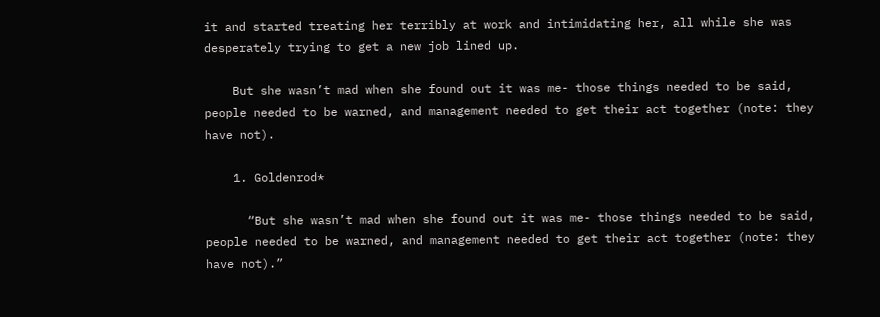it and started treating her terribly at work and intimidating her, all while she was desperately trying to get a new job lined up.

    But she wasn’t mad when she found out it was me- those things needed to be said, people needed to be warned, and management needed to get their act together (note: they have not).

    1. Goldenrod*

      “But she wasn’t mad when she found out it was me- those things needed to be said, people needed to be warned, and management needed to get their act together (note: they have not).”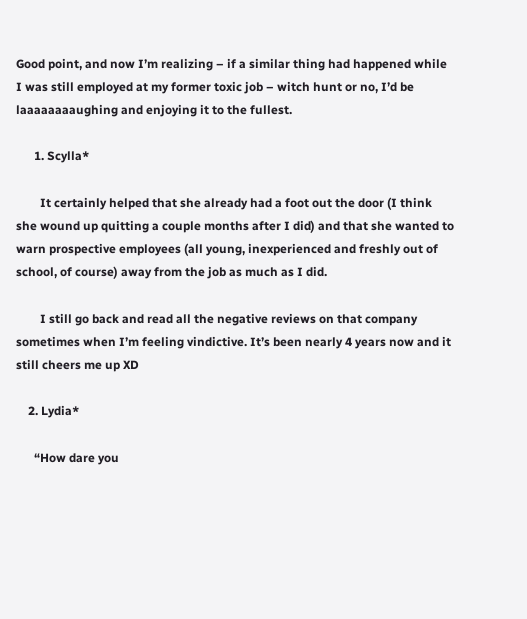Good point, and now I’m realizing – if a similar thing had happened while I was still employed at my former toxic job – witch hunt or no, I’d be laaaaaaaaughing and enjoying it to the fullest.

      1. Scylla*

        It certainly helped that she already had a foot out the door (I think she wound up quitting a couple months after I did) and that she wanted to warn prospective employees (all young, inexperienced and freshly out of school, of course) away from the job as much as I did.

        I still go back and read all the negative reviews on that company sometimes when I’m feeling vindictive. It’s been nearly 4 years now and it still cheers me up XD

    2. Lydia*

      “How dare you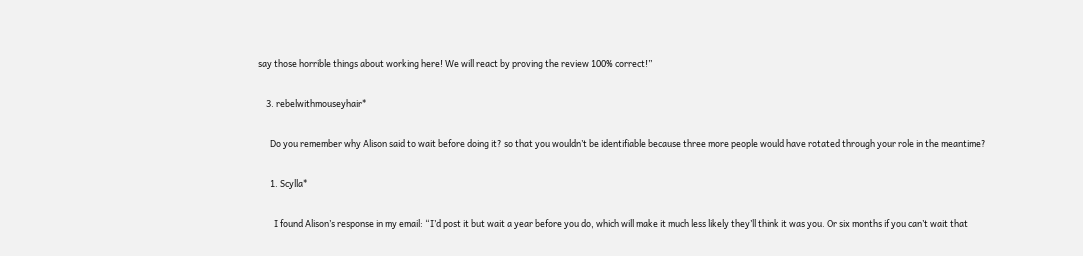say those horrible things about working here! We will react by proving the review 100% correct!”

    3. rebelwithmouseyhair*

      Do you remember why Alison said to wait before doing it? so that you wouldn’t be identifiable because three more people would have rotated through your role in the meantime?

      1. Scylla*

        I found Alison’s response in my email: “I’d post it but wait a year before you do, which will make it much less likely they’ll think it was you. Or six months if you can’t wait that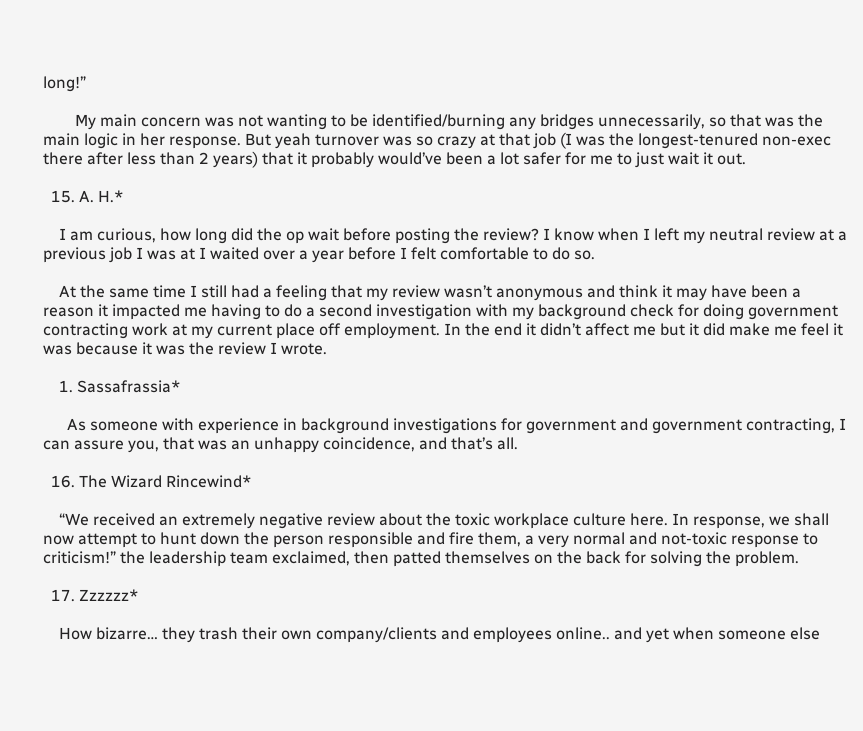long!”

        My main concern was not wanting to be identified/burning any bridges unnecessarily, so that was the main logic in her response. But yeah turnover was so crazy at that job (I was the longest-tenured non-exec there after less than 2 years) that it probably would’ve been a lot safer for me to just wait it out.

  15. A. H.*

    I am curious, how long did the op wait before posting the review? I know when I left my neutral review at a previous job I was at I waited over a year before I felt comfortable to do so.

    At the same time I still had a feeling that my review wasn’t anonymous and think it may have been a reason it impacted me having to do a second investigation with my background check for doing government contracting work at my current place off employment. In the end it didn’t affect me but it did make me feel it was because it was the review I wrote.

    1. Sassafrassia*

      As someone with experience in background investigations for government and government contracting, I can assure you, that was an unhappy coincidence, and that’s all.

  16. The Wizard Rincewind*

    “We received an extremely negative review about the toxic workplace culture here. In response, we shall now attempt to hunt down the person responsible and fire them, a very normal and not-toxic response to criticism!” the leadership team exclaimed, then patted themselves on the back for solving the problem.

  17. Zzzzzz*

    How bizarre… they trash their own company/clients and employees online.. and yet when someone else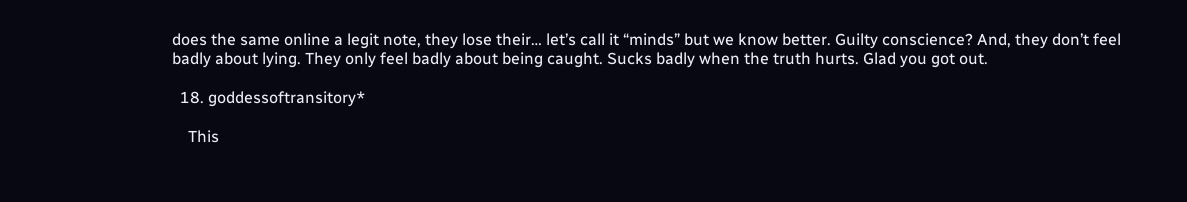does the same online a legit note, they lose their… let’s call it “minds” but we know better. Guilty conscience? And, they don’t feel badly about lying. They only feel badly about being caught. Sucks badly when the truth hurts. Glad you got out.

  18. goddessoftransitory*

    This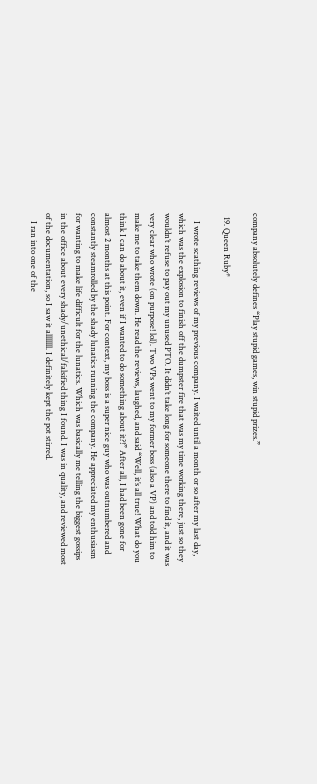company absolutely defines “Play stupid games, win stupid prizes.”

  19. Queen Ruby*

    I wrote scathing reviews of my previous company. I waited until a month or so after my last day, which was the explosion to finish off the dumpster fire that was my time working there, just so they wouldn’t refuse to pay out my unused PTO. It didn’t take long for someone there to find it, and it was very clear who wrote (on purpose! lol). Two VPs went to my former boss (also a VP) and told him to make me to take them down. He read the reviews, laughed, and said “Well, it’s all true! What do you think I can do about it, even if I wanted to do something about it?!” After all, I had been gone for almost 2 months at this point. For context, my boss is a super nice guy who was outnumbered and constantly steamrolled by the shady lunatics running the company. He appreciated my enthusiasm for wanting to make life difficult for the lunatics. Which was basically me telling the biggest gossips in the office about every shady/unethical/falsified thing I found. I was in quality, and reviewed most of the documentation, so I saw it alllllll. I definitely kept the pot stirred.
    I ran into one of the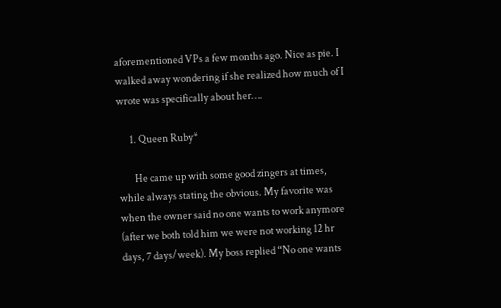aforementioned VPs a few months ago. Nice as pie. I walked away wondering if she realized how much of I wrote was specifically about her….

      1. Queen Ruby*

        He came up with some good zingers at times, while always stating the obvious. My favorite was when the owner said no one wants to work anymore (after we both told him we were not working 12 hr days, 7 days/week). My boss replied “No one wants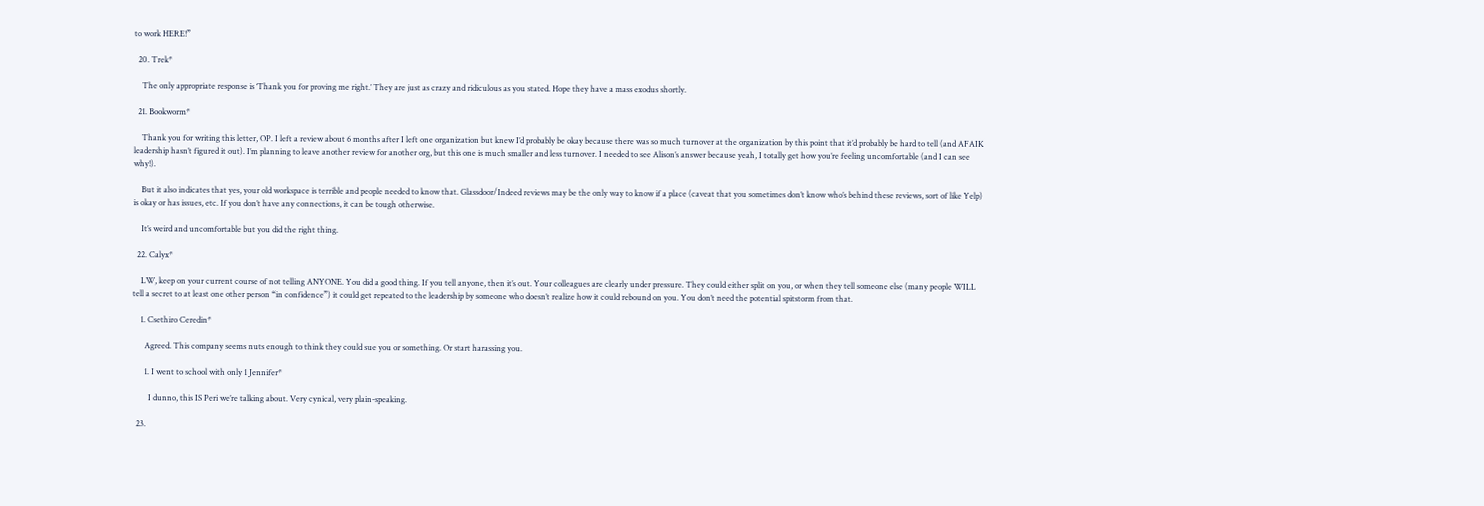to work HERE!”

  20. Trek*

    The only appropriate response is ‘Thank you for proving me right.’ They are just as crazy and ridiculous as you stated. Hope they have a mass exodus shortly.

  21. Bookworm*

    Thank you for writing this letter, OP. I left a review about 6 months after I left one organization but knew I’d probably be okay because there was so much turnover at the organization by this point that it’d probably be hard to tell (and AFAIK leadership hasn’t figured it out). I’m planning to leave another review for another org, but this one is much smaller and less turnover. I needed to see Alison’s answer because yeah, I totally get how you’re feeling uncomfortable (and I can see why!).

    But it also indicates that yes, your old workspace is terrible and people needed to know that. Glassdoor/Indeed reviews may be the only way to know if a place (caveat that you sometimes don’t know who’s behind these reviews, sort of like Yelp) is okay or has issues, etc. If you don’t have any connections, it can be tough otherwise.

    It’s weird and uncomfortable but you did the right thing.

  22. Calyx*

    LW, keep on your current course of not telling ANYONE. You did a good thing. If you tell anyone, then it’s out. Your colleagues are clearly under pressure. They could either split on you, or when they tell someone else (many people WILL tell a secret to at least one other person “in confidence”) it could get repeated to the leadership by someone who doesn’t realize how it could rebound on you. You don’t need the potential spitstorm from that.

    1. Csethiro Ceredin*

      Agreed. This company seems nuts enough to think they could sue you or something. Or start harassing you.

      1. I went to school with only 1 Jennifer*

        I dunno, this IS Peri we’re talking about. Very cynical, very plain-speaking.

  23.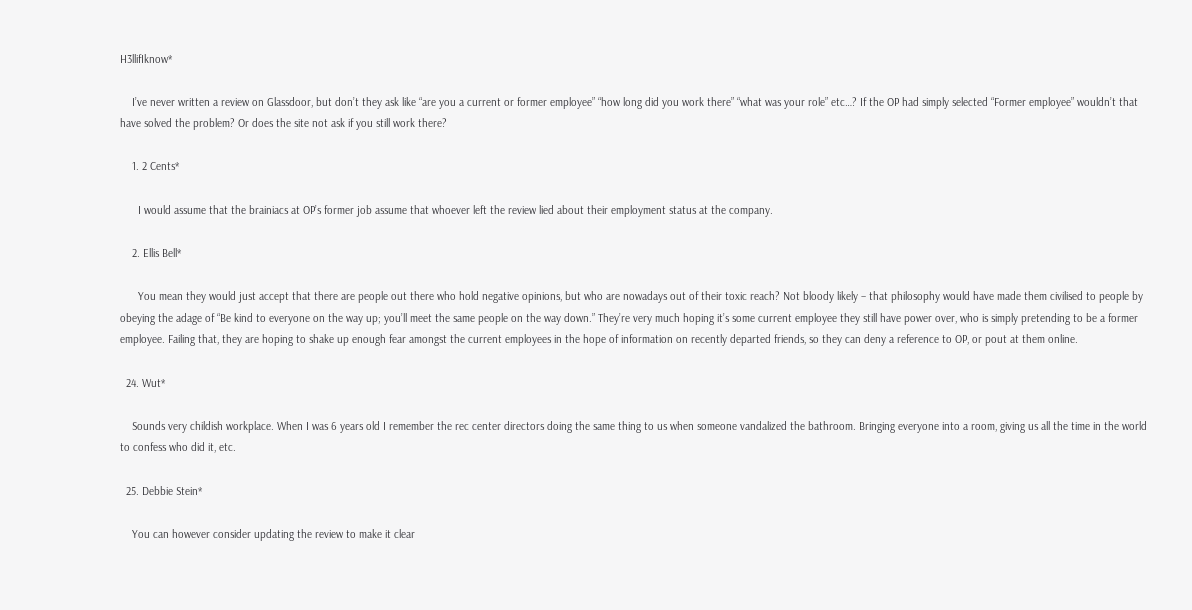H3llifIknow*

    I’ve never written a review on Glassdoor, but don’t they ask like “are you a current or former employee” “how long did you work there” “what was your role” etc…? If the OP had simply selected “Former employee” wouldn’t that have solved the problem? Or does the site not ask if you still work there?

    1. 2 Cents*

      I would assume that the brainiacs at OP’s former job assume that whoever left the review lied about their employment status at the company.

    2. Ellis Bell*

      You mean they would just accept that there are people out there who hold negative opinions, but who are nowadays out of their toxic reach? Not bloody likely – that philosophy would have made them civilised to people by obeying the adage of “Be kind to everyone on the way up; you’ll meet the same people on the way down.” They’re very much hoping it’s some current employee they still have power over, who is simply pretending to be a former employee. Failing that, they are hoping to shake up enough fear amongst the current employees in the hope of information on recently departed friends, so they can deny a reference to OP, or pout at them online.

  24. Wut*

    Sounds very childish workplace. When I was 6 years old I remember the rec center directors doing the same thing to us when someone vandalized the bathroom. Bringing everyone into a room, giving us all the time in the world to confess who did it, etc.

  25. Debbie Stein*

    You can however consider updating the review to make it clear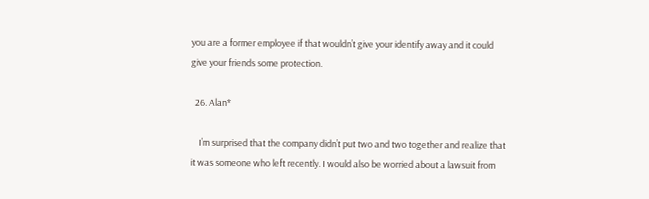you are a former employee if that wouldn’t give your identify away and it could give your friends some protection.

  26. Alan*

    I’m surprised that the company didn’t put two and two together and realize that it was someone who left recently. I would also be worried about a lawsuit from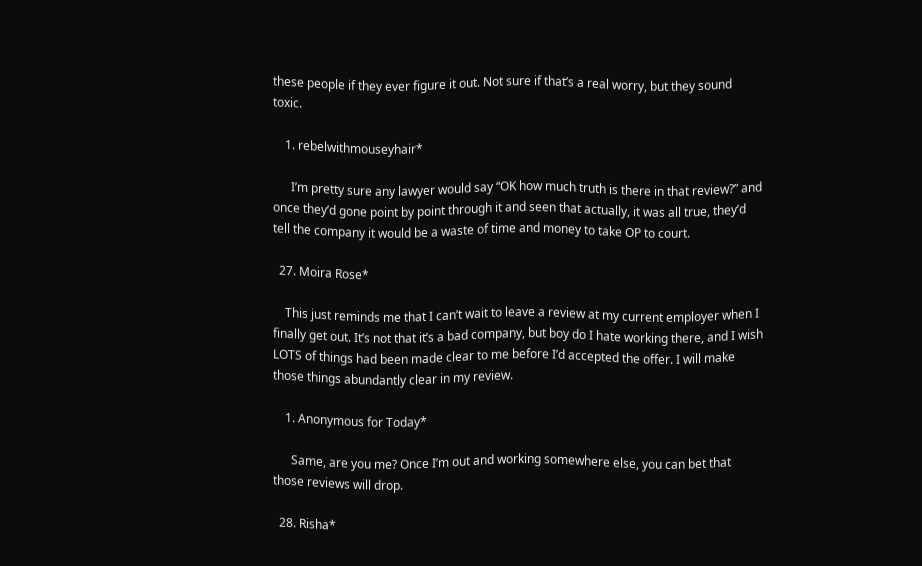these people if they ever figure it out. Not sure if that’s a real worry, but they sound toxic.

    1. rebelwithmouseyhair*

      I’m pretty sure any lawyer would say “OK how much truth is there in that review?” and once they’d gone point by point through it and seen that actually, it was all true, they’d tell the company it would be a waste of time and money to take OP to court.

  27. Moira Rose*

    This just reminds me that I can’t wait to leave a review at my current employer when I finally get out. It’s not that it’s a bad company, but boy do I hate working there, and I wish LOTS of things had been made clear to me before I’d accepted the offer. I will make those things abundantly clear in my review.

    1. Anonymous for Today*

      Same, are you me? Once I’m out and working somewhere else, you can bet that those reviews will drop.

  28. Risha*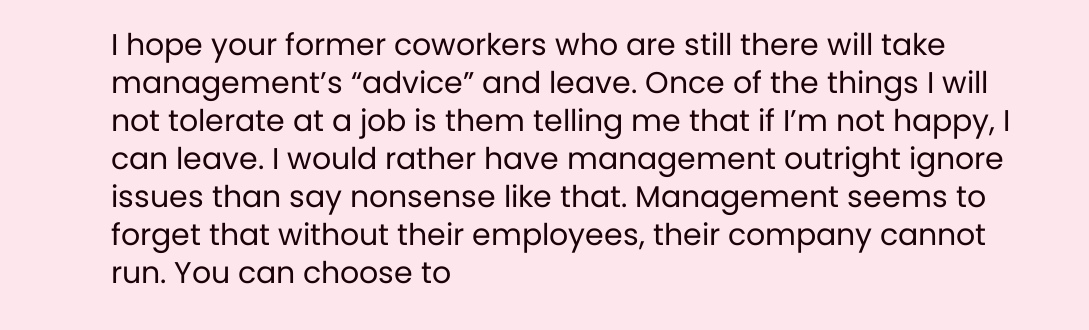I hope your former coworkers who are still there will take management’s “advice” and leave. Once of the things I will not tolerate at a job is them telling me that if I’m not happy, I can leave. I would rather have management outright ignore issues than say nonsense like that. Management seems to forget that without their employees, their company cannot run. You can choose to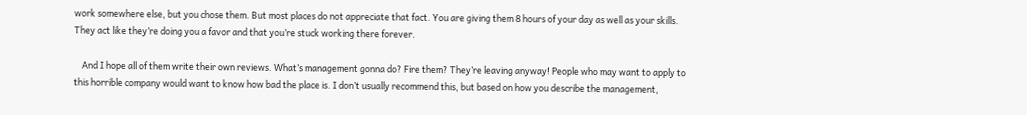work somewhere else, but you chose them. But most places do not appreciate that fact. You are giving them 8 hours of your day as well as your skills. They act like they’re doing you a favor and that you’re stuck working there forever.

    And I hope all of them write their own reviews. What’s management gonna do? Fire them? They’re leaving anyway! People who may want to apply to this horrible company would want to know how bad the place is. I don’t usually recommend this, but based on how you describe the management,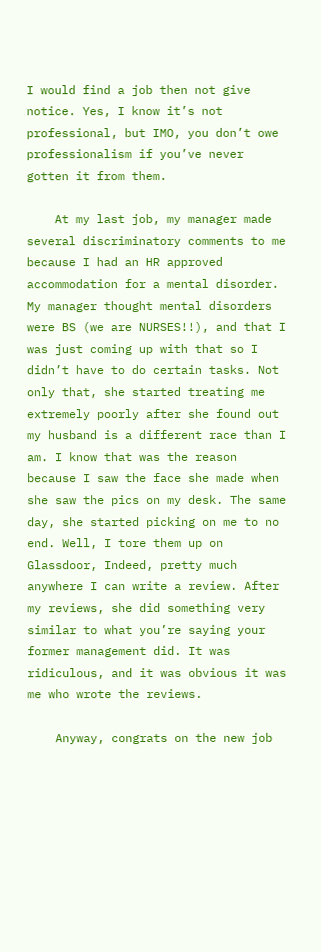I would find a job then not give notice. Yes, I know it’s not professional, but IMO, you don’t owe professionalism if you’ve never gotten it from them.

    At my last job, my manager made several discriminatory comments to me because I had an HR approved accommodation for a mental disorder. My manager thought mental disorders were BS (we are NURSES!!), and that I was just coming up with that so I didn’t have to do certain tasks. Not only that, she started treating me extremely poorly after she found out my husband is a different race than I am. I know that was the reason because I saw the face she made when she saw the pics on my desk. The same day, she started picking on me to no end. Well, I tore them up on Glassdoor, Indeed, pretty much anywhere I can write a review. After my reviews, she did something very similar to what you’re saying your former management did. It was ridiculous, and it was obvious it was me who wrote the reviews.

    Anyway, congrats on the new job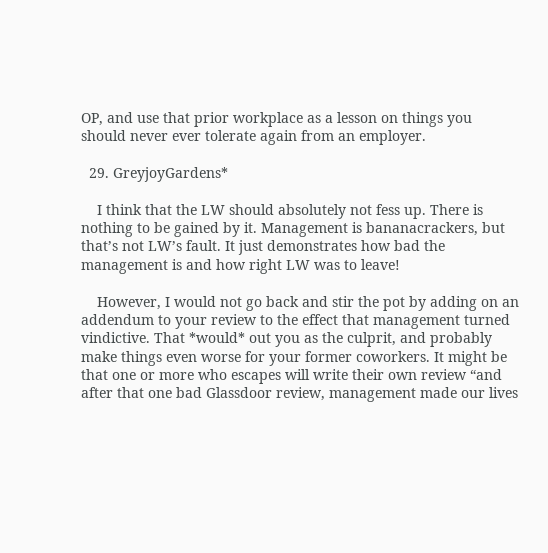OP, and use that prior workplace as a lesson on things you should never ever tolerate again from an employer.

  29. GreyjoyGardens*

    I think that the LW should absolutely not fess up. There is nothing to be gained by it. Management is bananacrackers, but that’s not LW’s fault. It just demonstrates how bad the management is and how right LW was to leave!

    However, I would not go back and stir the pot by adding on an addendum to your review to the effect that management turned vindictive. That *would* out you as the culprit, and probably make things even worse for your former coworkers. It might be that one or more who escapes will write their own review “and after that one bad Glassdoor review, management made our lives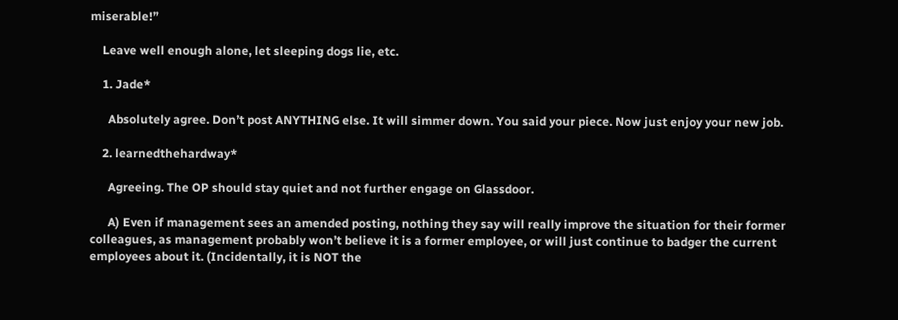miserable!”

    Leave well enough alone, let sleeping dogs lie, etc.

    1. Jade*

      Absolutely agree. Don’t post ANYTHING else. It will simmer down. You said your piece. Now just enjoy your new job.

    2. learnedthehardway*

      Agreeing. The OP should stay quiet and not further engage on Glassdoor.

      A) Even if management sees an amended posting, nothing they say will really improve the situation for their former colleagues, as management probably won’t believe it is a former employee, or will just continue to badger the current employees about it. (Incidentally, it is NOT the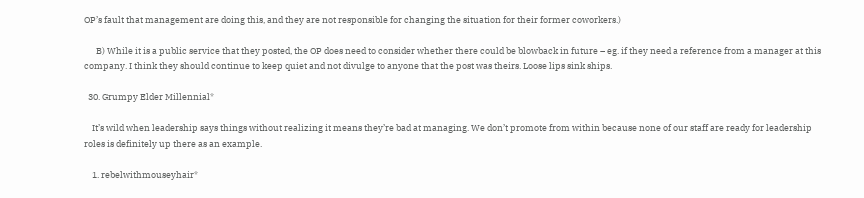OP’s fault that management are doing this, and they are not responsible for changing the situation for their former coworkers.)

      B) While it is a public service that they posted, the OP does need to consider whether there could be blowback in future – eg. if they need a reference from a manager at this company. I think they should continue to keep quiet and not divulge to anyone that the post was theirs. Loose lips sink ships.

  30. Grumpy Elder Millennial*

    It’s wild when leadership says things without realizing it means they’re bad at managing. We don’t promote from within because none of our staff are ready for leadership roles is definitely up there as an example.

    1. rebelwithmouseyhair*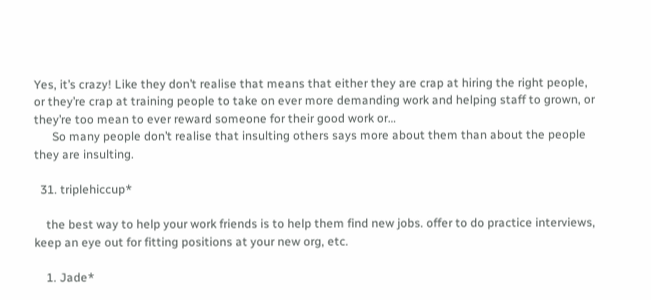Yes, it’s crazy! Like they don’t realise that means that either they are crap at hiring the right people, or they’re crap at training people to take on ever more demanding work and helping staff to grown, or they’re too mean to ever reward someone for their good work or…
      So many people don’t realise that insulting others says more about them than about the people they are insulting.

  31. triplehiccup*

    the best way to help your work friends is to help them find new jobs. offer to do practice interviews, keep an eye out for fitting positions at your new org, etc.

    1. Jade*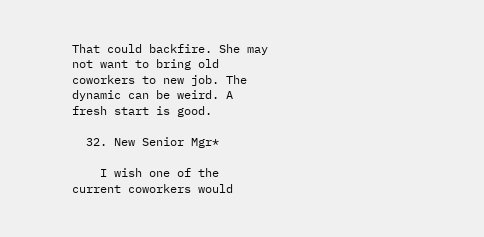That could backfire. She may not want to bring old coworkers to new job. The dynamic can be weird. A fresh start is good.

  32. New Senior Mgr*

    I wish one of the current coworkers would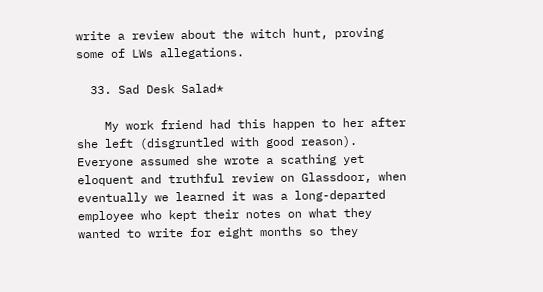write a review about the witch hunt, proving some of LWs allegations.

  33. Sad Desk Salad*

    My work friend had this happen to her after she left (disgruntled with good reason). Everyone assumed she wrote a scathing yet eloquent and truthful review on Glassdoor, when eventually we learned it was a long-departed employee who kept their notes on what they wanted to write for eight months so they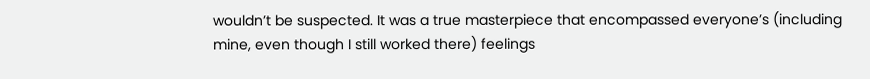wouldn’t be suspected. It was a true masterpiece that encompassed everyone’s (including mine, even though I still worked there) feelings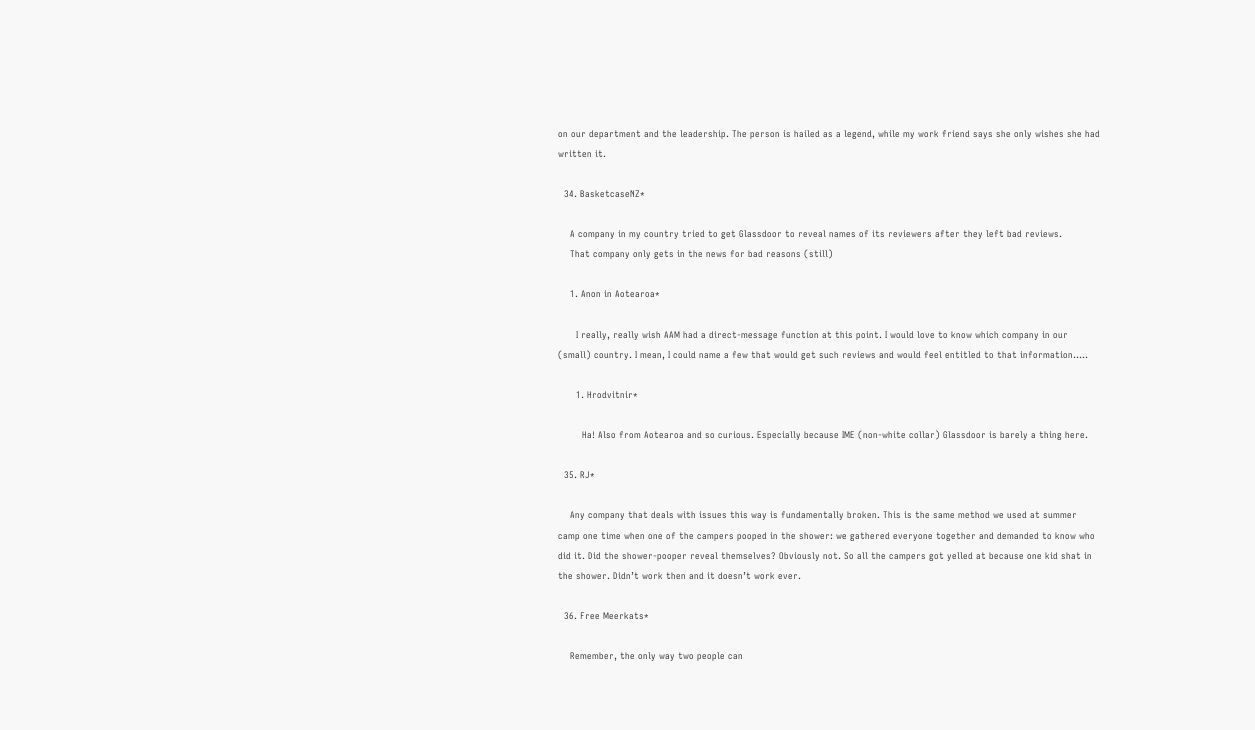on our department and the leadership. The person is hailed as a legend, while my work friend says she only wishes she had written it.

  34. BasketcaseNZ*

    A company in my country tried to get Glassdoor to reveal names of its reviewers after they left bad reviews.
    That company only gets in the news for bad reasons (still)

    1. Anon in Aotearoa*

      I really, really wish AAM had a direct-message function at this point. I would love to know which company in our (small) country. I mean, I could name a few that would get such reviews and would feel entitled to that information…..

      1. Hrodvitnir*

        Ha! Also from Aotearoa and so curious. Especially because IME (non-white collar) Glassdoor is barely a thing here.

  35. RJ*

    Any company that deals with issues this way is fundamentally broken. This is the same method we used at summer camp one time when one of the campers pooped in the shower: we gathered everyone together and demanded to know who did it. Did the shower-pooper reveal themselves? Obviously not. So all the campers got yelled at because one kid shat in the shower. Didn’t work then and it doesn’t work ever.

  36. Free Meerkats*

    Remember, the only way two people can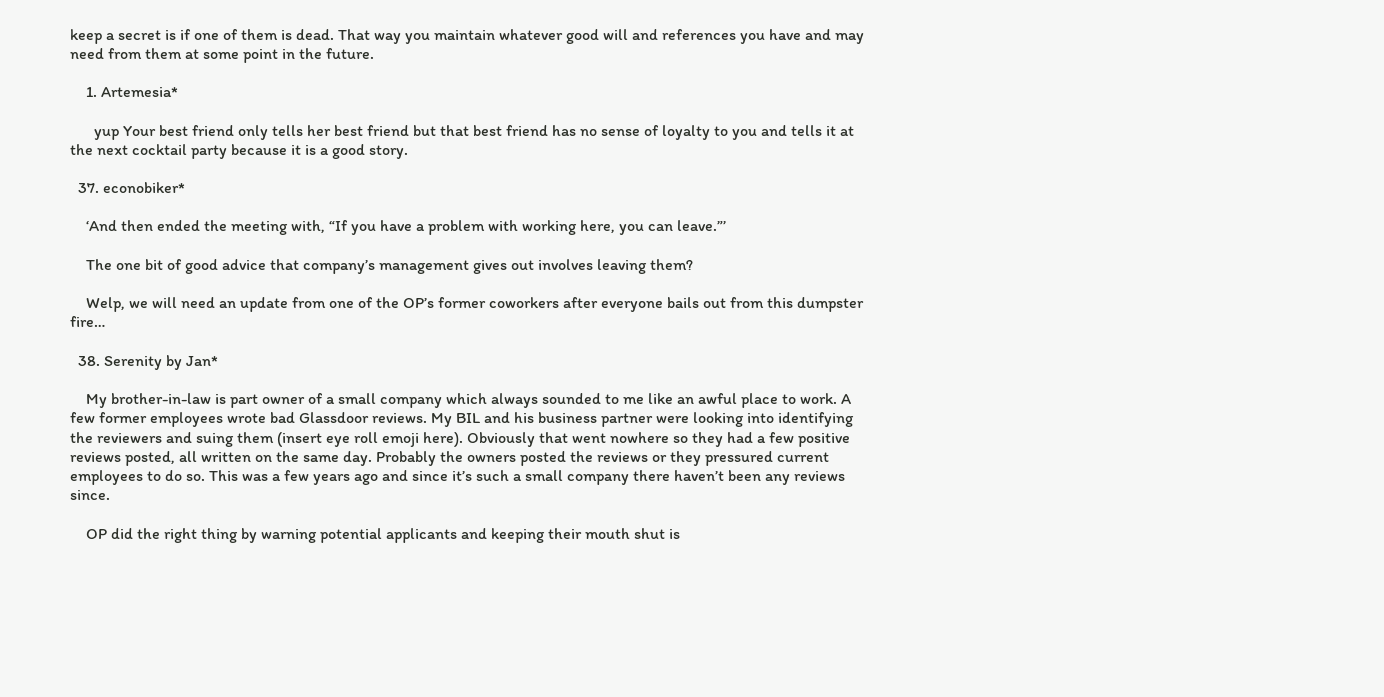keep a secret is if one of them is dead. That way you maintain whatever good will and references you have and may need from them at some point in the future.

    1. Artemesia*

      yup Your best friend only tells her best friend but that best friend has no sense of loyalty to you and tells it at the next cocktail party because it is a good story.

  37. econobiker*

    ‘And then ended the meeting with, “If you have a problem with working here, you can leave.”’

    The one bit of good advice that company’s management gives out involves leaving them?

    Welp, we will need an update from one of the OP’s former coworkers after everyone bails out from this dumpster fire…

  38. Serenity by Jan*

    My brother-in-law is part owner of a small company which always sounded to me like an awful place to work. A few former employees wrote bad Glassdoor reviews. My BIL and his business partner were looking into identifying the reviewers and suing them (insert eye roll emoji here). Obviously that went nowhere so they had a few positive reviews posted, all written on the same day. Probably the owners posted the reviews or they pressured current employees to do so. This was a few years ago and since it’s such a small company there haven’t been any reviews since.

    OP did the right thing by warning potential applicants and keeping their mouth shut is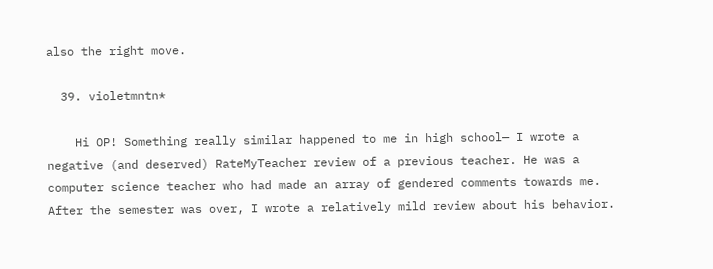also the right move.

  39. violetmntn*

    Hi OP! Something really similar happened to me in high school— I wrote a negative (and deserved) RateMyTeacher review of a previous teacher. He was a computer science teacher who had made an array of gendered comments towards me. After the semester was over, I wrote a relatively mild review about his behavior.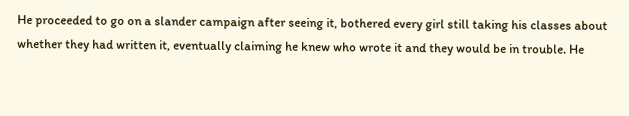He proceeded to go on a slander campaign after seeing it, bothered every girl still taking his classes about whether they had written it, eventually claiming he knew who wrote it and they would be in trouble. He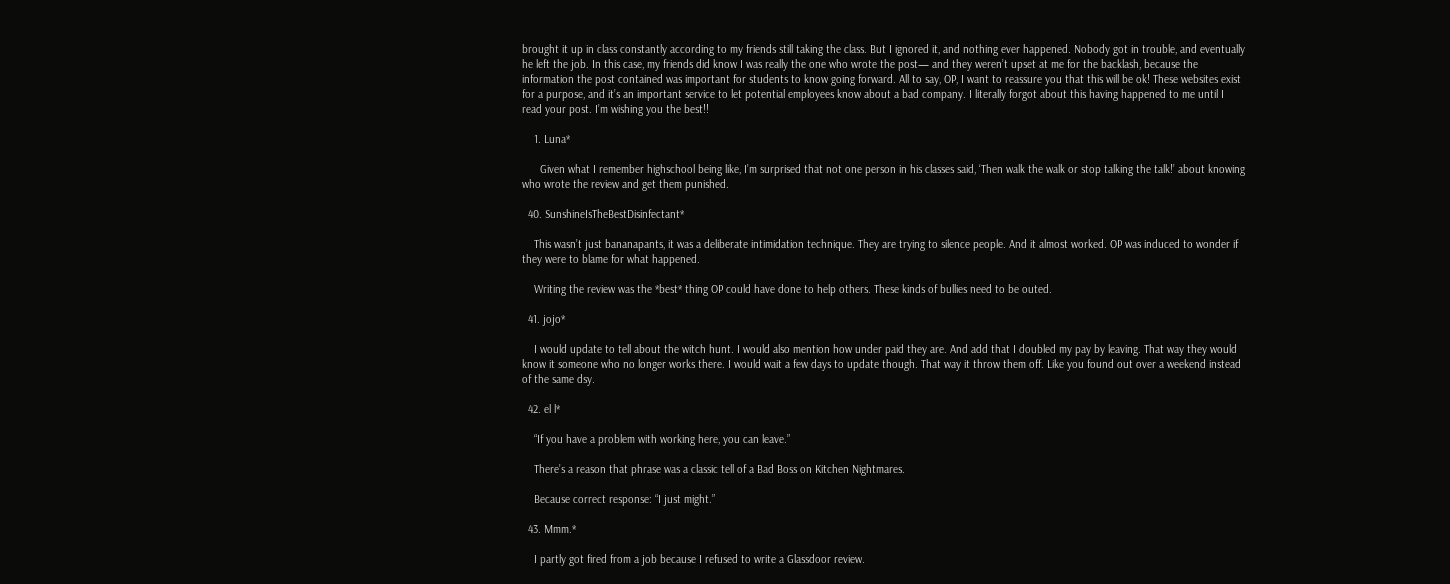brought it up in class constantly according to my friends still taking the class. But I ignored it, and nothing ever happened. Nobody got in trouble, and eventually he left the job. In this case, my friends did know I was really the one who wrote the post— and they weren’t upset at me for the backlash, because the information the post contained was important for students to know going forward. All to say, OP, I want to reassure you that this will be ok! These websites exist for a purpose, and it’s an important service to let potential employees know about a bad company. I literally forgot about this having happened to me until I read your post. I’m wishing you the best!!

    1. Luna*

      Given what I remember highschool being like, I’m surprised that not one person in his classes said, ‘Then walk the walk or stop talking the talk!’ about knowing who wrote the review and get them punished.

  40. SunshineIsTheBestDisinfectant*

    This wasn’t just bananapants, it was a deliberate intimidation technique. They are trying to silence people. And it almost worked. OP was induced to wonder if they were to blame for what happened.

    Writing the review was the *best* thing OP could have done to help others. These kinds of bullies need to be outed.

  41. jojo*

    I would update to tell about the witch hunt. I would also mention how under paid they are. And add that I doubled my pay by leaving. That way they would know it someone who no longer works there. I would wait a few days to update though. That way it throw them off. Like you found out over a weekend instead of the same dsy.

  42. el l*

    “If you have a problem with working here, you can leave.”

    There’s a reason that phrase was a classic tell of a Bad Boss on Kitchen Nightmares.

    Because correct response: “I just might.”

  43. Mmm.*

    I partly got fired from a job because I refused to write a Glassdoor review.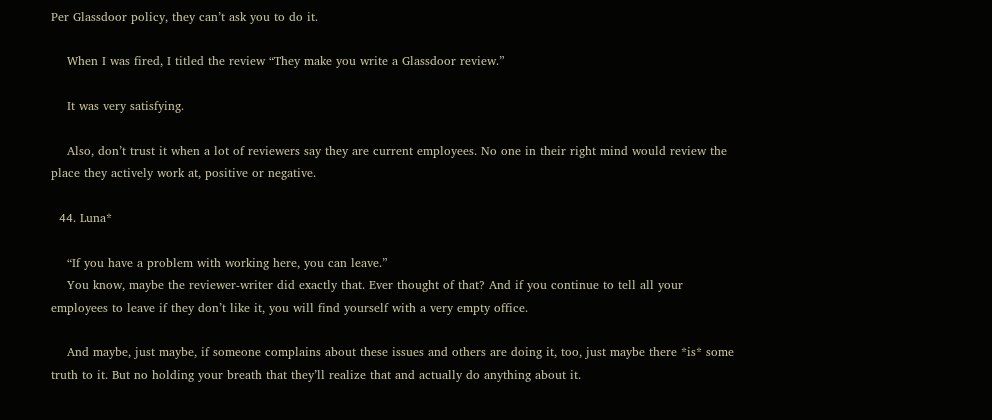Per Glassdoor policy, they can’t ask you to do it.

    When I was fired, I titled the review “They make you write a Glassdoor review.”

    It was very satisfying.

    Also, don’t trust it when a lot of reviewers say they are current employees. No one in their right mind would review the place they actively work at, positive or negative.

  44. Luna*

    “If you have a problem with working here, you can leave.”
    You know, maybe the reviewer-writer did exactly that. Ever thought of that? And if you continue to tell all your employees to leave if they don’t like it, you will find yourself with a very empty office.

    And maybe, just maybe, if someone complains about these issues and others are doing it, too, just maybe there *is* some truth to it. But no holding your breath that they’ll realize that and actually do anything about it.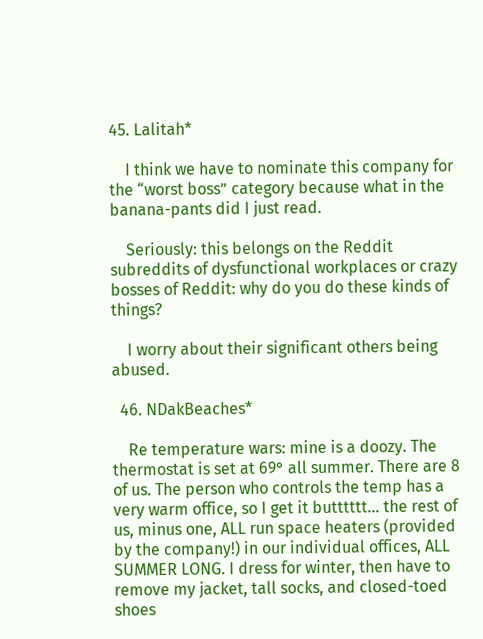45. Lalitah*

    I think we have to nominate this company for the “worst boss” category because what in the banana-pants did I just read.

    Seriously: this belongs on the Reddit subreddits of dysfunctional workplaces or crazy bosses of Reddit: why do you do these kinds of things?

    I worry about their significant others being abused.

  46. NDakBeaches*

    Re temperature wars: mine is a doozy. The thermostat is set at 69° all summer. There are 8 of us. The person who controls the temp has a very warm office, so I get it butttttt… the rest of us, minus one, ALL run space heaters (provided by the company!) in our individual offices, ALL SUMMER LONG. I dress for winter, then have to remove my jacket, tall socks, and closed-toed shoes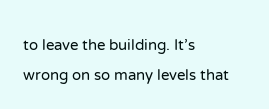to leave the building. It’s wrong on so many levels that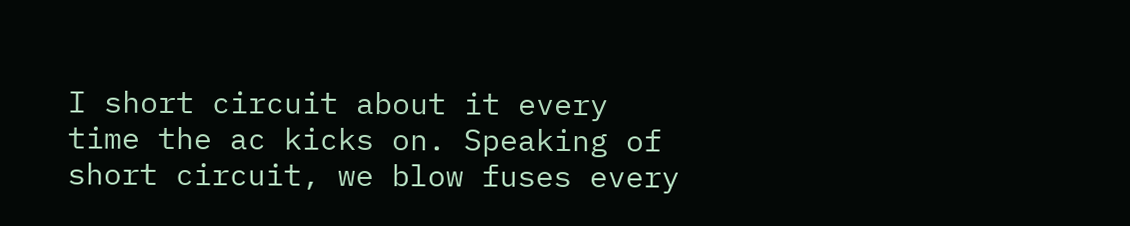I short circuit about it every time the ac kicks on. Speaking of short circuit, we blow fuses every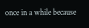once in a while because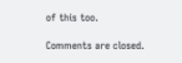of this too.

Comments are closed.